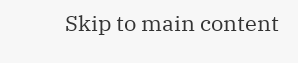Skip to main content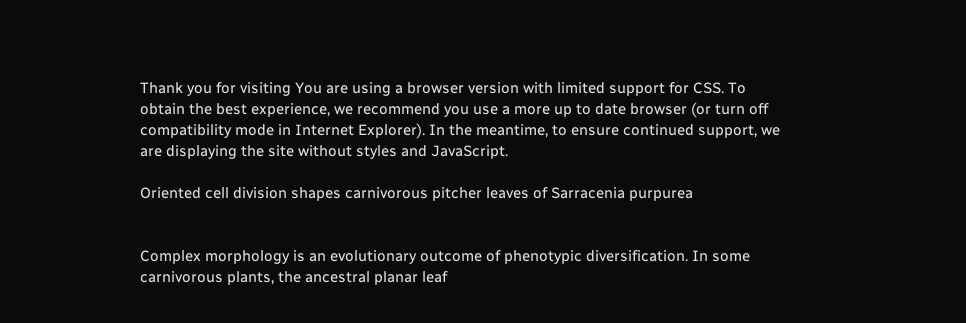Thank you for visiting You are using a browser version with limited support for CSS. To obtain the best experience, we recommend you use a more up to date browser (or turn off compatibility mode in Internet Explorer). In the meantime, to ensure continued support, we are displaying the site without styles and JavaScript.

Oriented cell division shapes carnivorous pitcher leaves of Sarracenia purpurea


Complex morphology is an evolutionary outcome of phenotypic diversification. In some carnivorous plants, the ancestral planar leaf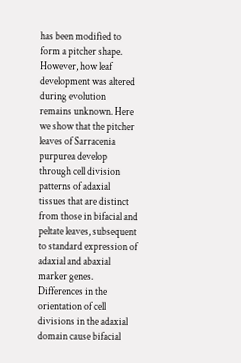has been modified to form a pitcher shape. However, how leaf development was altered during evolution remains unknown. Here we show that the pitcher leaves of Sarracenia purpurea develop through cell division patterns of adaxial tissues that are distinct from those in bifacial and peltate leaves, subsequent to standard expression of adaxial and abaxial marker genes. Differences in the orientation of cell divisions in the adaxial domain cause bifacial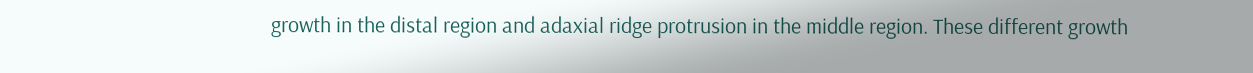growth in the distal region and adaxial ridge protrusion in the middle region. These different growth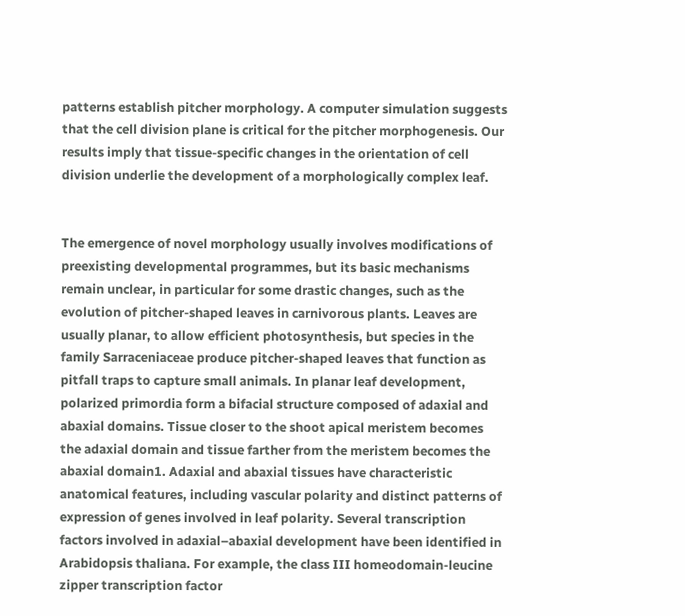patterns establish pitcher morphology. A computer simulation suggests that the cell division plane is critical for the pitcher morphogenesis. Our results imply that tissue-specific changes in the orientation of cell division underlie the development of a morphologically complex leaf.


The emergence of novel morphology usually involves modifications of preexisting developmental programmes, but its basic mechanisms remain unclear, in particular for some drastic changes, such as the evolution of pitcher-shaped leaves in carnivorous plants. Leaves are usually planar, to allow efficient photosynthesis, but species in the family Sarraceniaceae produce pitcher-shaped leaves that function as pitfall traps to capture small animals. In planar leaf development, polarized primordia form a bifacial structure composed of adaxial and abaxial domains. Tissue closer to the shoot apical meristem becomes the adaxial domain and tissue farther from the meristem becomes the abaxial domain1. Adaxial and abaxial tissues have characteristic anatomical features, including vascular polarity and distinct patterns of expression of genes involved in leaf polarity. Several transcription factors involved in adaxial–abaxial development have been identified in Arabidopsis thaliana. For example, the class III homeodomain-leucine zipper transcription factor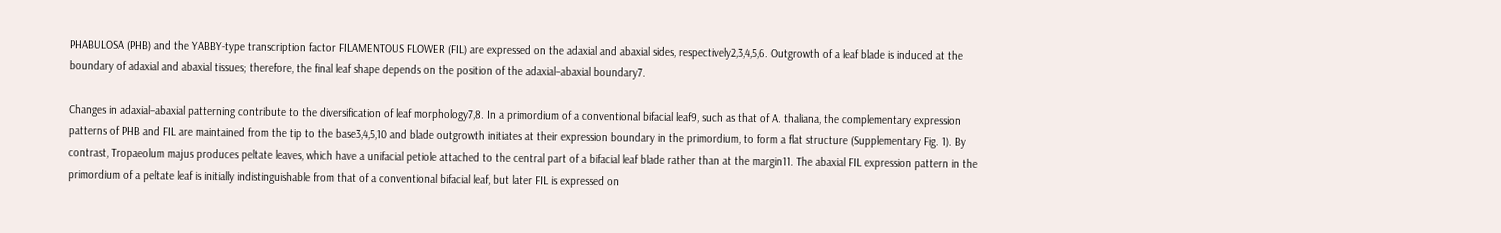PHABULOSA (PHB) and the YABBY-type transcription factor FILAMENTOUS FLOWER (FIL) are expressed on the adaxial and abaxial sides, respectively2,3,4,5,6. Outgrowth of a leaf blade is induced at the boundary of adaxial and abaxial tissues; therefore, the final leaf shape depends on the position of the adaxial–abaxial boundary7.

Changes in adaxial–abaxial patterning contribute to the diversification of leaf morphology7,8. In a primordium of a conventional bifacial leaf9, such as that of A. thaliana, the complementary expression patterns of PHB and FIL are maintained from the tip to the base3,4,5,10 and blade outgrowth initiates at their expression boundary in the primordium, to form a flat structure (Supplementary Fig. 1). By contrast, Tropaeolum majus produces peltate leaves, which have a unifacial petiole attached to the central part of a bifacial leaf blade rather than at the margin11. The abaxial FIL expression pattern in the primordium of a peltate leaf is initially indistinguishable from that of a conventional bifacial leaf, but later FIL is expressed on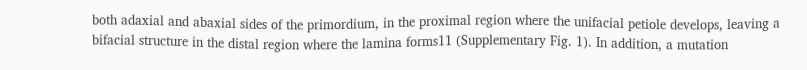both adaxial and abaxial sides of the primordium, in the proximal region where the unifacial petiole develops, leaving a bifacial structure in the distal region where the lamina forms11 (Supplementary Fig. 1). In addition, a mutation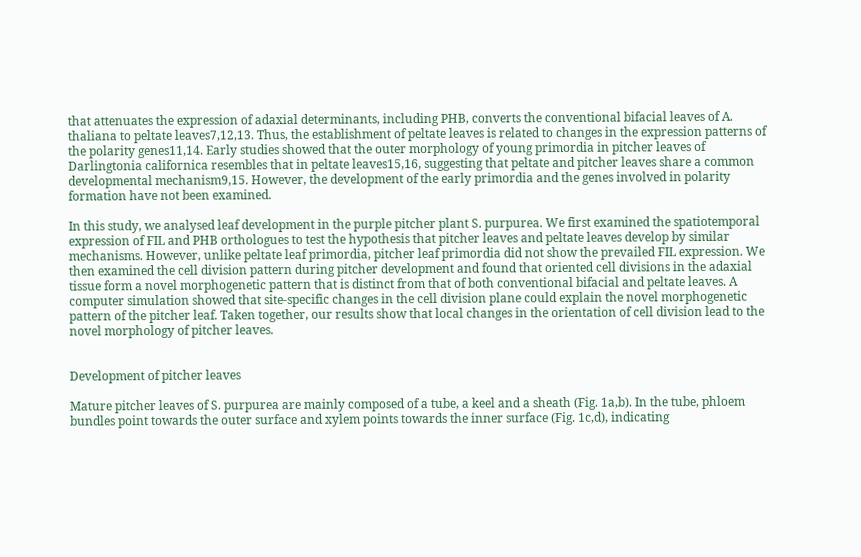that attenuates the expression of adaxial determinants, including PHB, converts the conventional bifacial leaves of A. thaliana to peltate leaves7,12,13. Thus, the establishment of peltate leaves is related to changes in the expression patterns of the polarity genes11,14. Early studies showed that the outer morphology of young primordia in pitcher leaves of Darlingtonia californica resembles that in peltate leaves15,16, suggesting that peltate and pitcher leaves share a common developmental mechanism9,15. However, the development of the early primordia and the genes involved in polarity formation have not been examined.

In this study, we analysed leaf development in the purple pitcher plant S. purpurea. We first examined the spatiotemporal expression of FIL and PHB orthologues to test the hypothesis that pitcher leaves and peltate leaves develop by similar mechanisms. However, unlike peltate leaf primordia, pitcher leaf primordia did not show the prevailed FIL expression. We then examined the cell division pattern during pitcher development and found that oriented cell divisions in the adaxial tissue form a novel morphogenetic pattern that is distinct from that of both conventional bifacial and peltate leaves. A computer simulation showed that site-specific changes in the cell division plane could explain the novel morphogenetic pattern of the pitcher leaf. Taken together, our results show that local changes in the orientation of cell division lead to the novel morphology of pitcher leaves.


Development of pitcher leaves

Mature pitcher leaves of S. purpurea are mainly composed of a tube, a keel and a sheath (Fig. 1a,b). In the tube, phloem bundles point towards the outer surface and xylem points towards the inner surface (Fig. 1c,d), indicating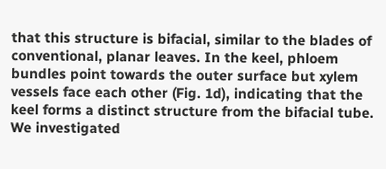that this structure is bifacial, similar to the blades of conventional, planar leaves. In the keel, phloem bundles point towards the outer surface but xylem vessels face each other (Fig. 1d), indicating that the keel forms a distinct structure from the bifacial tube. We investigated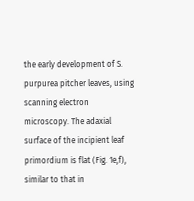the early development of S. purpurea pitcher leaves, using scanning electron microscopy. The adaxial surface of the incipient leaf primordium is flat (Fig. 1e,f), similar to that in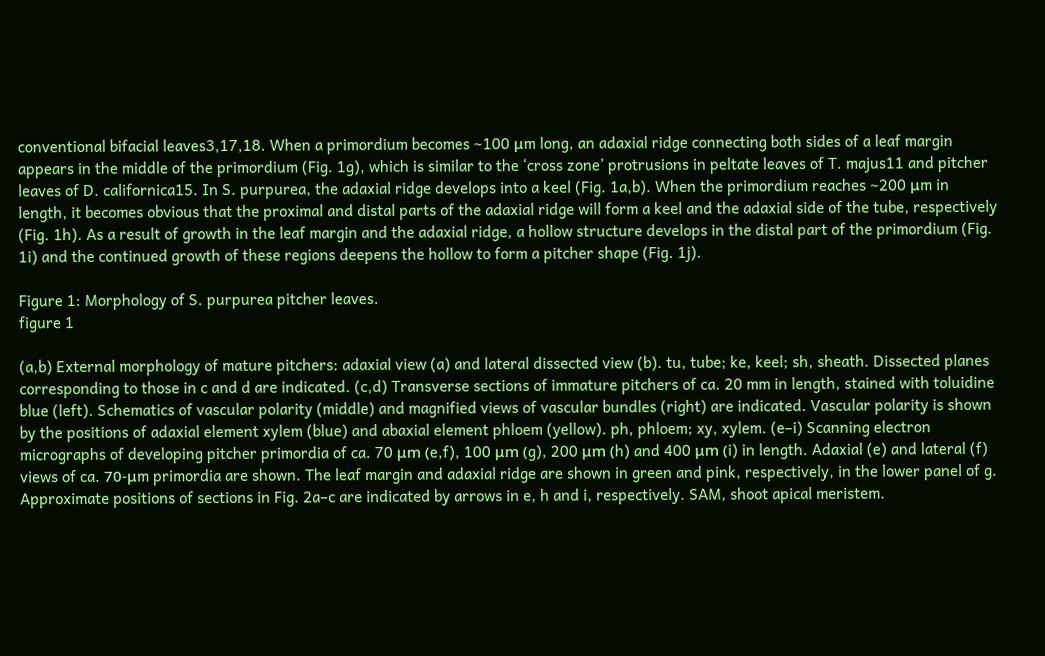conventional bifacial leaves3,17,18. When a primordium becomes ~100 μm long, an adaxial ridge connecting both sides of a leaf margin appears in the middle of the primordium (Fig. 1g), which is similar to the ‘cross zone’ protrusions in peltate leaves of T. majus11 and pitcher leaves of D. californica15. In S. purpurea, the adaxial ridge develops into a keel (Fig. 1a,b). When the primordium reaches ~200 μm in length, it becomes obvious that the proximal and distal parts of the adaxial ridge will form a keel and the adaxial side of the tube, respectively (Fig. 1h). As a result of growth in the leaf margin and the adaxial ridge, a hollow structure develops in the distal part of the primordium (Fig. 1i) and the continued growth of these regions deepens the hollow to form a pitcher shape (Fig. 1j).

Figure 1: Morphology of S. purpurea pitcher leaves.
figure 1

(a,b) External morphology of mature pitchers: adaxial view (a) and lateral dissected view (b). tu, tube; ke, keel; sh, sheath. Dissected planes corresponding to those in c and d are indicated. (c,d) Transverse sections of immature pitchers of ca. 20 mm in length, stained with toluidine blue (left). Schematics of vascular polarity (middle) and magnified views of vascular bundles (right) are indicated. Vascular polarity is shown by the positions of adaxial element xylem (blue) and abaxial element phloem (yellow). ph, phloem; xy, xylem. (e–i) Scanning electron micrographs of developing pitcher primordia of ca. 70 μm (e,f), 100 μm (g), 200 μm (h) and 400 μm (i) in length. Adaxial (e) and lateral (f) views of ca. 70-μm primordia are shown. The leaf margin and adaxial ridge are shown in green and pink, respectively, in the lower panel of g. Approximate positions of sections in Fig. 2a–c are indicated by arrows in e, h and i, respectively. SAM, shoot apical meristem.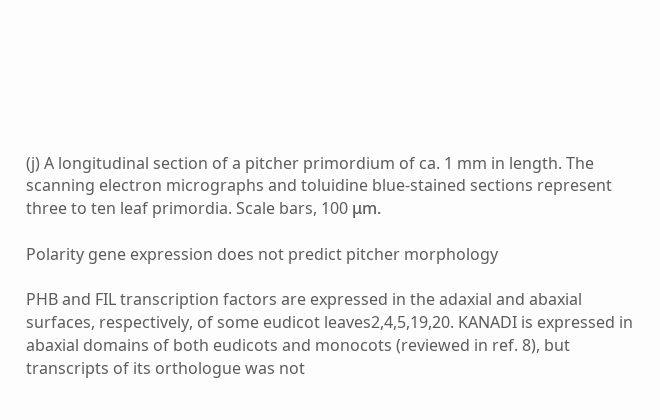(j) A longitudinal section of a pitcher primordium of ca. 1 mm in length. The scanning electron micrographs and toluidine blue-stained sections represent three to ten leaf primordia. Scale bars, 100 μm.

Polarity gene expression does not predict pitcher morphology

PHB and FIL transcription factors are expressed in the adaxial and abaxial surfaces, respectively, of some eudicot leaves2,4,5,19,20. KANADI is expressed in abaxial domains of both eudicots and monocots (reviewed in ref. 8), but transcripts of its orthologue was not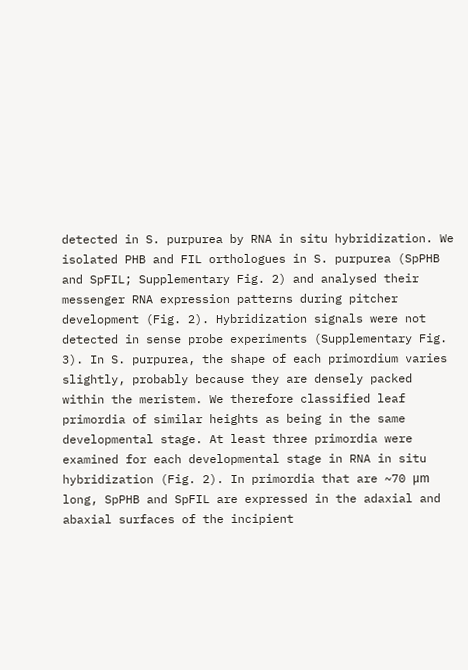detected in S. purpurea by RNA in situ hybridization. We isolated PHB and FIL orthologues in S. purpurea (SpPHB and SpFIL; Supplementary Fig. 2) and analysed their messenger RNA expression patterns during pitcher development (Fig. 2). Hybridization signals were not detected in sense probe experiments (Supplementary Fig. 3). In S. purpurea, the shape of each primordium varies slightly, probably because they are densely packed within the meristem. We therefore classified leaf primordia of similar heights as being in the same developmental stage. At least three primordia were examined for each developmental stage in RNA in situ hybridization (Fig. 2). In primordia that are ~70 μm long, SpPHB and SpFIL are expressed in the adaxial and abaxial surfaces of the incipient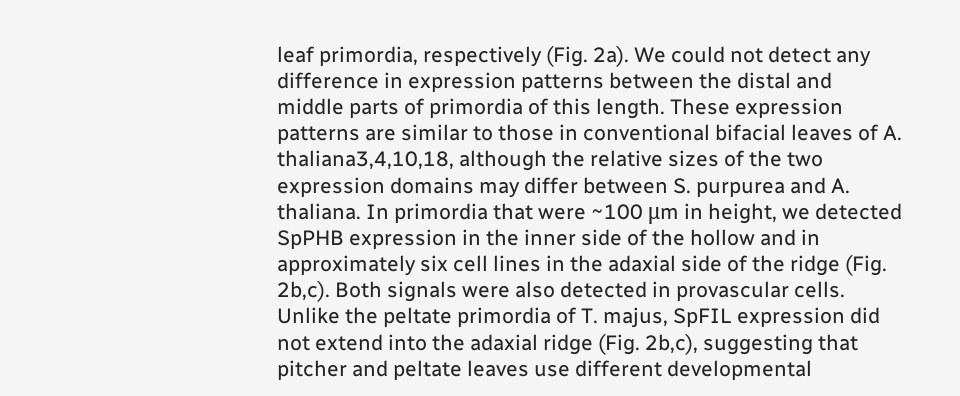leaf primordia, respectively (Fig. 2a). We could not detect any difference in expression patterns between the distal and middle parts of primordia of this length. These expression patterns are similar to those in conventional bifacial leaves of A. thaliana3,4,10,18, although the relative sizes of the two expression domains may differ between S. purpurea and A. thaliana. In primordia that were ~100 μm in height, we detected SpPHB expression in the inner side of the hollow and in approximately six cell lines in the adaxial side of the ridge (Fig. 2b,c). Both signals were also detected in provascular cells. Unlike the peltate primordia of T. majus, SpFIL expression did not extend into the adaxial ridge (Fig. 2b,c), suggesting that pitcher and peltate leaves use different developmental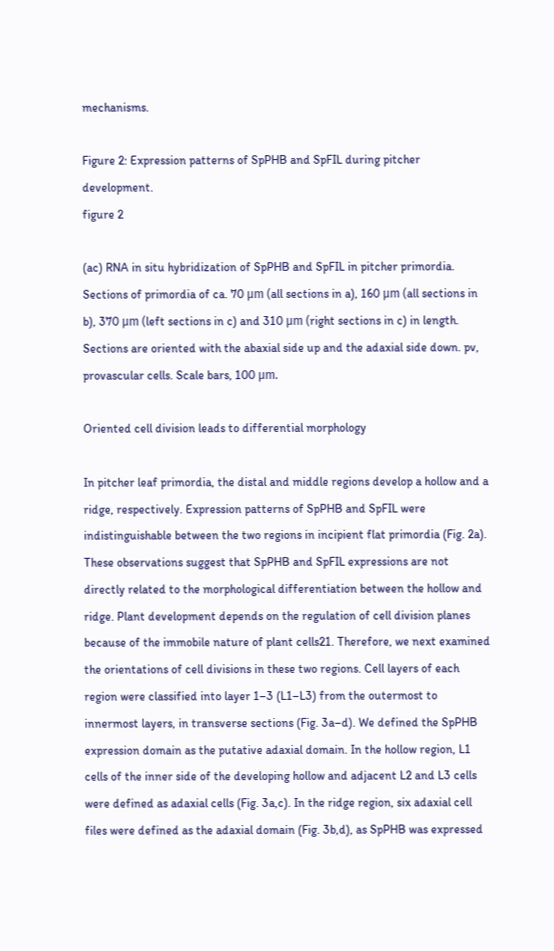mechanisms.

Figure 2: Expression patterns of SpPHB and SpFIL during pitcher development.
figure 2

(ac) RNA in situ hybridization of SpPHB and SpFIL in pitcher primordia. Sections of primordia of ca. 70 μm (all sections in a), 160 μm (all sections in b), 370 μm (left sections in c) and 310 μm (right sections in c) in length. Sections are oriented with the abaxial side up and the adaxial side down. pv, provascular cells. Scale bars, 100 μm.

Oriented cell division leads to differential morphology

In pitcher leaf primordia, the distal and middle regions develop a hollow and a ridge, respectively. Expression patterns of SpPHB and SpFIL were indistinguishable between the two regions in incipient flat primordia (Fig. 2a). These observations suggest that SpPHB and SpFIL expressions are not directly related to the morphological differentiation between the hollow and ridge. Plant development depends on the regulation of cell division planes because of the immobile nature of plant cells21. Therefore, we next examined the orientations of cell divisions in these two regions. Cell layers of each region were classified into layer 1–3 (L1–L3) from the outermost to innermost layers, in transverse sections (Fig. 3a–d). We defined the SpPHB expression domain as the putative adaxial domain. In the hollow region, L1 cells of the inner side of the developing hollow and adjacent L2 and L3 cells were defined as adaxial cells (Fig. 3a,c). In the ridge region, six adaxial cell files were defined as the adaxial domain (Fig. 3b,d), as SpPHB was expressed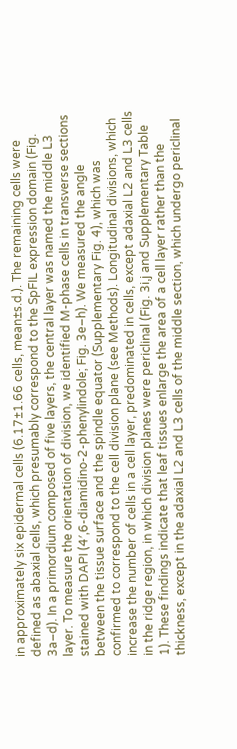in approximately six epidermal cells (6.17±1.66 cells, mean±s.d.). The remaining cells were defined as abaxial cells, which presumably correspond to the SpFIL expression domain (Fig. 3a–d). In a primordium composed of five layers, the central layer was named the middle L3 layer. To measure the orientation of division, we identified M-phase cells in transverse sections stained with DAPI (4′,6-diamidino-2-phenylindole; Fig. 3e–h). We measured the angle between the tissue surface and the spindle equator (Supplementary Fig. 4), which was confirmed to correspond to the cell division plane (see Methods). Longitudinal divisions, which increase the number of cells in a cell layer, predominated in cells, except adaxial L2 and L3 cells in the ridge region, in which division planes were periclinal (Fig. 3i,j and Supplementary Table 1). These findings indicate that leaf tissues enlarge the area of a cell layer rather than the thickness, except in the adaxial L2 and L3 cells of the middle section, which undergo periclinal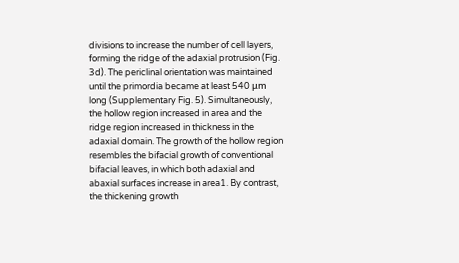divisions to increase the number of cell layers, forming the ridge of the adaxial protrusion (Fig. 3d). The periclinal orientation was maintained until the primordia became at least 540 μm long (Supplementary Fig. 5). Simultaneously, the hollow region increased in area and the ridge region increased in thickness in the adaxial domain. The growth of the hollow region resembles the bifacial growth of conventional bifacial leaves, in which both adaxial and abaxial surfaces increase in area1. By contrast, the thickening growth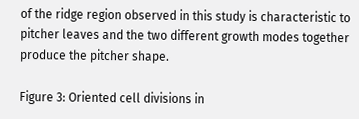of the ridge region observed in this study is characteristic to pitcher leaves and the two different growth modes together produce the pitcher shape.

Figure 3: Oriented cell divisions in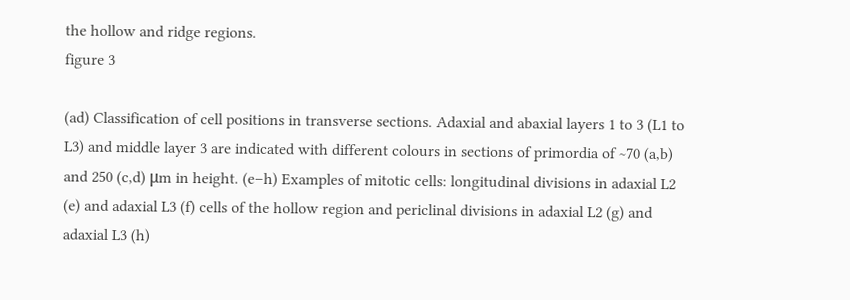the hollow and ridge regions.
figure 3

(ad) Classification of cell positions in transverse sections. Adaxial and abaxial layers 1 to 3 (L1 to L3) and middle layer 3 are indicated with different colours in sections of primordia of ~70 (a,b) and 250 (c,d) μm in height. (e–h) Examples of mitotic cells: longitudinal divisions in adaxial L2 (e) and adaxial L3 (f) cells of the hollow region and periclinal divisions in adaxial L2 (g) and adaxial L3 (h)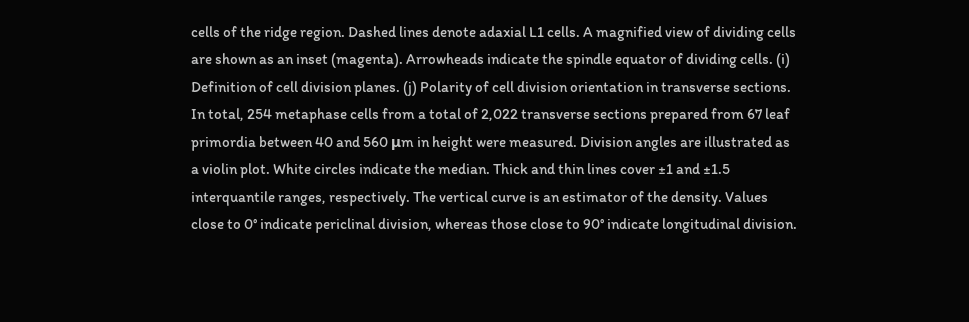cells of the ridge region. Dashed lines denote adaxial L1 cells. A magnified view of dividing cells are shown as an inset (magenta). Arrowheads indicate the spindle equator of dividing cells. (i) Definition of cell division planes. (j) Polarity of cell division orientation in transverse sections. In total, 254 metaphase cells from a total of 2,022 transverse sections prepared from 67 leaf primordia between 40 and 560 μm in height were measured. Division angles are illustrated as a violin plot. White circles indicate the median. Thick and thin lines cover ±1 and ±1.5 interquantile ranges, respectively. The vertical curve is an estimator of the density. Values close to 0° indicate periclinal division, whereas those close to 90° indicate longitudinal division.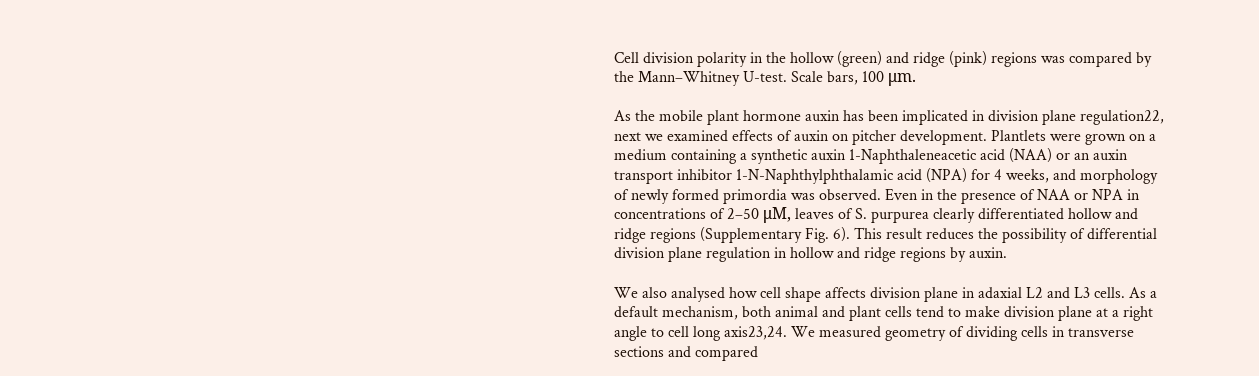Cell division polarity in the hollow (green) and ridge (pink) regions was compared by the Mann–Whitney U-test. Scale bars, 100 μm.

As the mobile plant hormone auxin has been implicated in division plane regulation22, next we examined effects of auxin on pitcher development. Plantlets were grown on a medium containing a synthetic auxin 1-Naphthaleneacetic acid (NAA) or an auxin transport inhibitor 1-N-Naphthylphthalamic acid (NPA) for 4 weeks, and morphology of newly formed primordia was observed. Even in the presence of NAA or NPA in concentrations of 2–50 μM, leaves of S. purpurea clearly differentiated hollow and ridge regions (Supplementary Fig. 6). This result reduces the possibility of differential division plane regulation in hollow and ridge regions by auxin.

We also analysed how cell shape affects division plane in adaxial L2 and L3 cells. As a default mechanism, both animal and plant cells tend to make division plane at a right angle to cell long axis23,24. We measured geometry of dividing cells in transverse sections and compared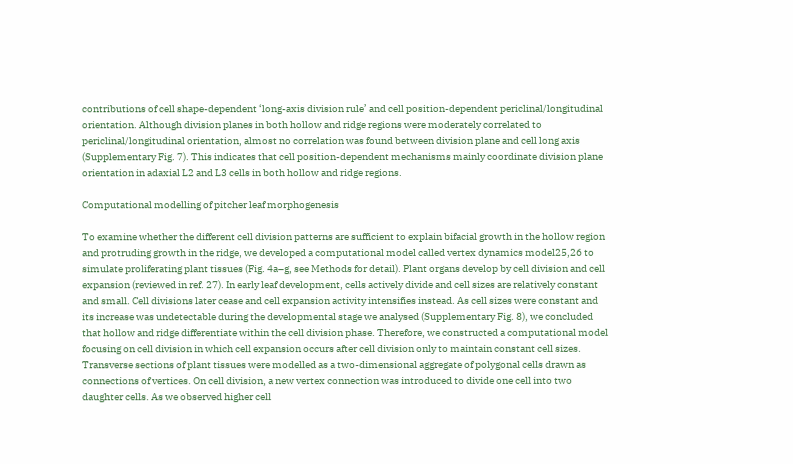contributions of cell shape-dependent ‘long-axis division rule’ and cell position-dependent periclinal/longitudinal orientation. Although division planes in both hollow and ridge regions were moderately correlated to periclinal/longitudinal orientation, almost no correlation was found between division plane and cell long axis (Supplementary Fig. 7). This indicates that cell position-dependent mechanisms mainly coordinate division plane orientation in adaxial L2 and L3 cells in both hollow and ridge regions.

Computational modelling of pitcher leaf morphogenesis

To examine whether the different cell division patterns are sufficient to explain bifacial growth in the hollow region and protruding growth in the ridge, we developed a computational model called vertex dynamics model25,26 to simulate proliferating plant tissues (Fig. 4a–g, see Methods for detail). Plant organs develop by cell division and cell expansion (reviewed in ref. 27). In early leaf development, cells actively divide and cell sizes are relatively constant and small. Cell divisions later cease and cell expansion activity intensifies instead. As cell sizes were constant and its increase was undetectable during the developmental stage we analysed (Supplementary Fig. 8), we concluded that hollow and ridge differentiate within the cell division phase. Therefore, we constructed a computational model focusing on cell division in which cell expansion occurs after cell division only to maintain constant cell sizes. Transverse sections of plant tissues were modelled as a two-dimensional aggregate of polygonal cells drawn as connections of vertices. On cell division, a new vertex connection was introduced to divide one cell into two daughter cells. As we observed higher cell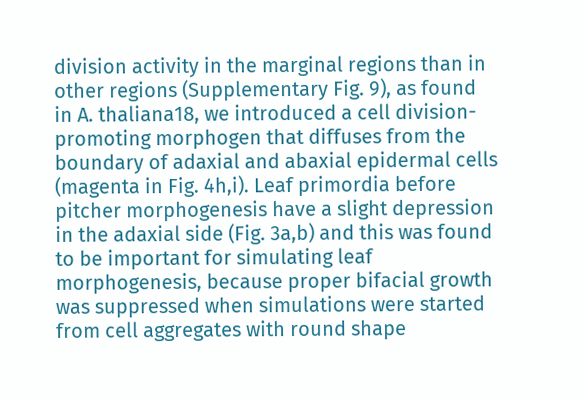division activity in the marginal regions than in other regions (Supplementary Fig. 9), as found in A. thaliana18, we introduced a cell division-promoting morphogen that diffuses from the boundary of adaxial and abaxial epidermal cells (magenta in Fig. 4h,i). Leaf primordia before pitcher morphogenesis have a slight depression in the adaxial side (Fig. 3a,b) and this was found to be important for simulating leaf morphogenesis, because proper bifacial growth was suppressed when simulations were started from cell aggregates with round shape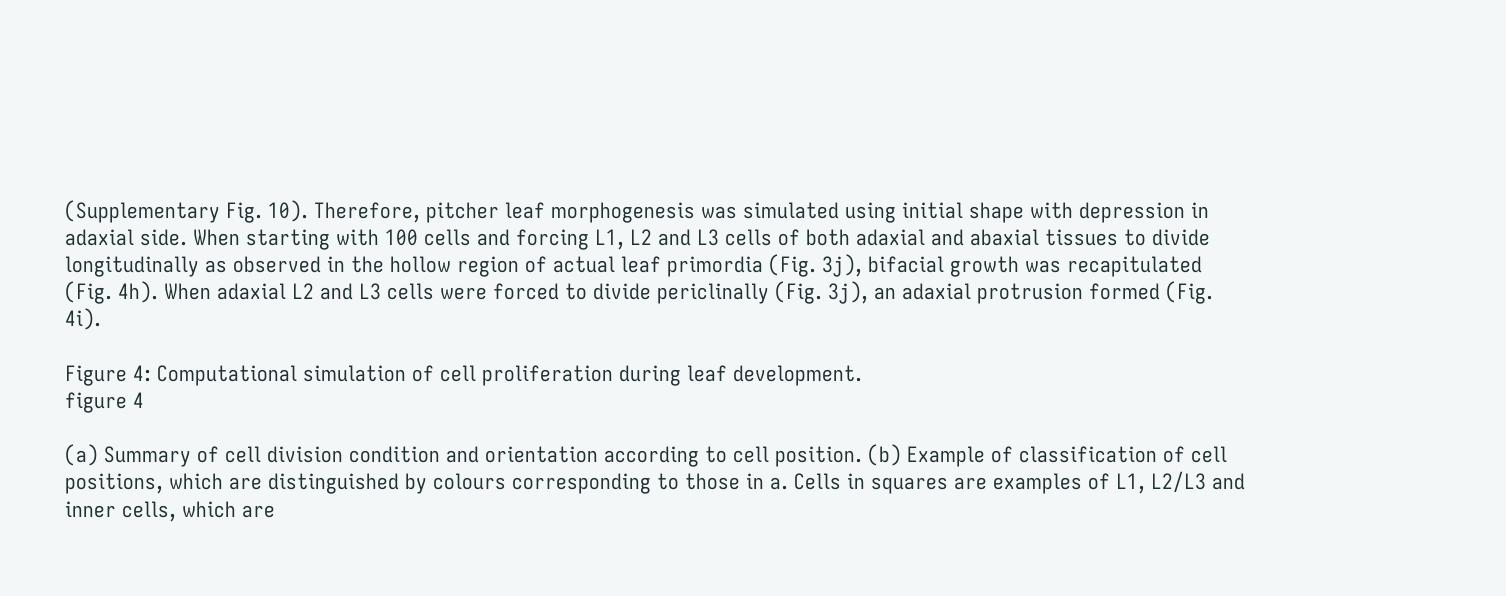(Supplementary Fig. 10). Therefore, pitcher leaf morphogenesis was simulated using initial shape with depression in adaxial side. When starting with 100 cells and forcing L1, L2 and L3 cells of both adaxial and abaxial tissues to divide longitudinally as observed in the hollow region of actual leaf primordia (Fig. 3j), bifacial growth was recapitulated (Fig. 4h). When adaxial L2 and L3 cells were forced to divide periclinally (Fig. 3j), an adaxial protrusion formed (Fig. 4i).

Figure 4: Computational simulation of cell proliferation during leaf development.
figure 4

(a) Summary of cell division condition and orientation according to cell position. (b) Example of classification of cell positions, which are distinguished by colours corresponding to those in a. Cells in squares are examples of L1, L2/L3 and inner cells, which are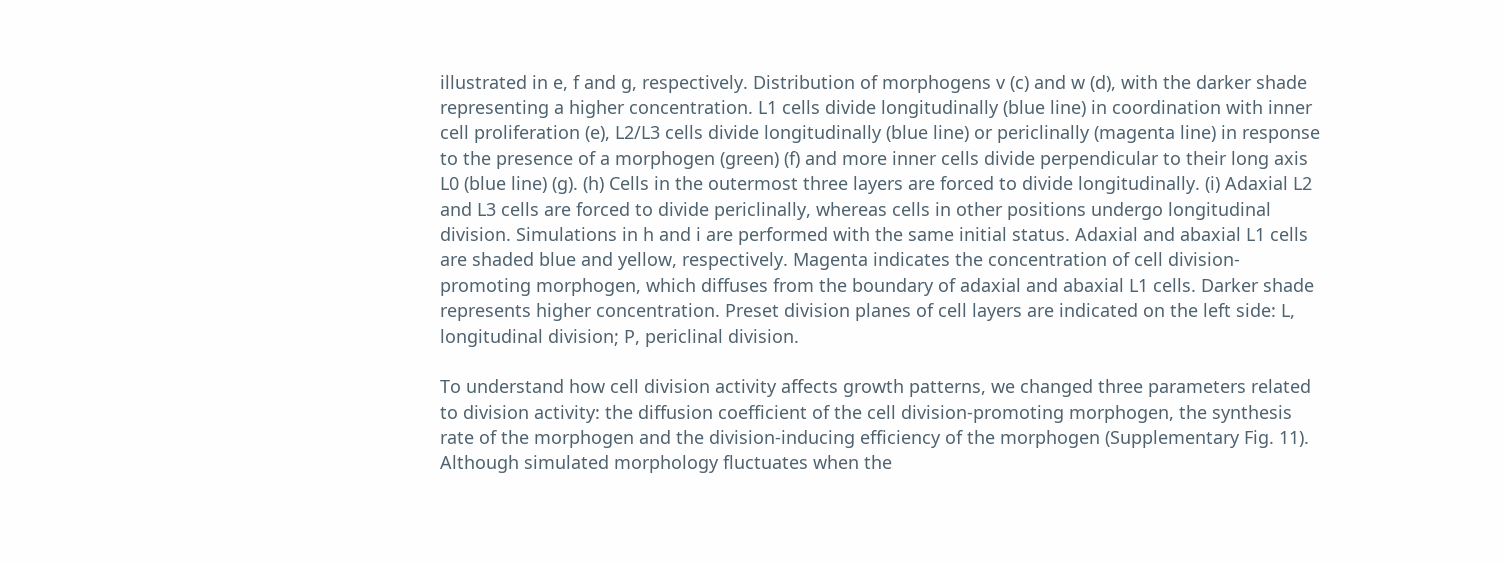illustrated in e, f and g, respectively. Distribution of morphogens v (c) and w (d), with the darker shade representing a higher concentration. L1 cells divide longitudinally (blue line) in coordination with inner cell proliferation (e), L2/L3 cells divide longitudinally (blue line) or periclinally (magenta line) in response to the presence of a morphogen (green) (f) and more inner cells divide perpendicular to their long axis L0 (blue line) (g). (h) Cells in the outermost three layers are forced to divide longitudinally. (i) Adaxial L2 and L3 cells are forced to divide periclinally, whereas cells in other positions undergo longitudinal division. Simulations in h and i are performed with the same initial status. Adaxial and abaxial L1 cells are shaded blue and yellow, respectively. Magenta indicates the concentration of cell division-promoting morphogen, which diffuses from the boundary of adaxial and abaxial L1 cells. Darker shade represents higher concentration. Preset division planes of cell layers are indicated on the left side: L, longitudinal division; P, periclinal division.

To understand how cell division activity affects growth patterns, we changed three parameters related to division activity: the diffusion coefficient of the cell division-promoting morphogen, the synthesis rate of the morphogen and the division-inducing efficiency of the morphogen (Supplementary Fig. 11). Although simulated morphology fluctuates when the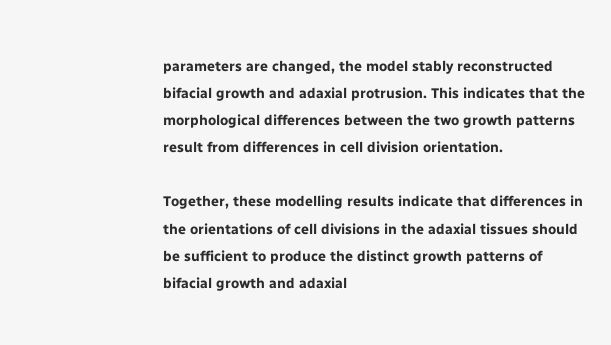parameters are changed, the model stably reconstructed bifacial growth and adaxial protrusion. This indicates that the morphological differences between the two growth patterns result from differences in cell division orientation.

Together, these modelling results indicate that differences in the orientations of cell divisions in the adaxial tissues should be sufficient to produce the distinct growth patterns of bifacial growth and adaxial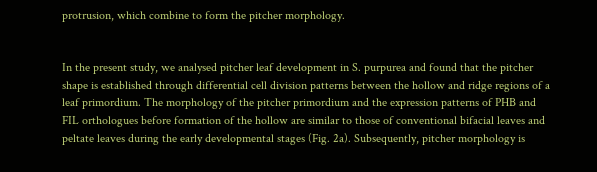protrusion, which combine to form the pitcher morphology.


In the present study, we analysed pitcher leaf development in S. purpurea and found that the pitcher shape is established through differential cell division patterns between the hollow and ridge regions of a leaf primordium. The morphology of the pitcher primordium and the expression patterns of PHB and FIL orthologues before formation of the hollow are similar to those of conventional bifacial leaves and peltate leaves during the early developmental stages (Fig. 2a). Subsequently, pitcher morphology is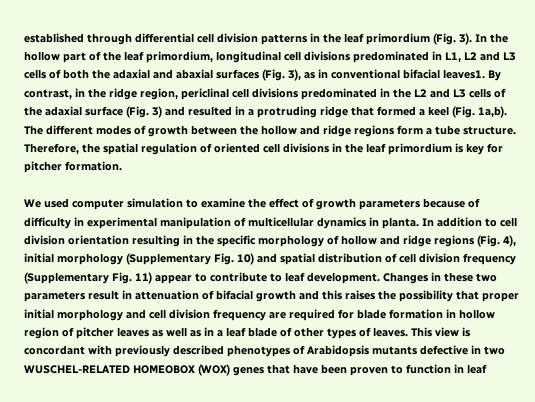established through differential cell division patterns in the leaf primordium (Fig. 3). In the hollow part of the leaf primordium, longitudinal cell divisions predominated in L1, L2 and L3 cells of both the adaxial and abaxial surfaces (Fig. 3), as in conventional bifacial leaves1. By contrast, in the ridge region, periclinal cell divisions predominated in the L2 and L3 cells of the adaxial surface (Fig. 3) and resulted in a protruding ridge that formed a keel (Fig. 1a,b). The different modes of growth between the hollow and ridge regions form a tube structure. Therefore, the spatial regulation of oriented cell divisions in the leaf primordium is key for pitcher formation.

We used computer simulation to examine the effect of growth parameters because of difficulty in experimental manipulation of multicellular dynamics in planta. In addition to cell division orientation resulting in the specific morphology of hollow and ridge regions (Fig. 4), initial morphology (Supplementary Fig. 10) and spatial distribution of cell division frequency (Supplementary Fig. 11) appear to contribute to leaf development. Changes in these two parameters result in attenuation of bifacial growth and this raises the possibility that proper initial morphology and cell division frequency are required for blade formation in hollow region of pitcher leaves as well as in a leaf blade of other types of leaves. This view is concordant with previously described phenotypes of Arabidopsis mutants defective in two WUSCHEL-RELATED HOMEOBOX (WOX) genes that have been proven to function in leaf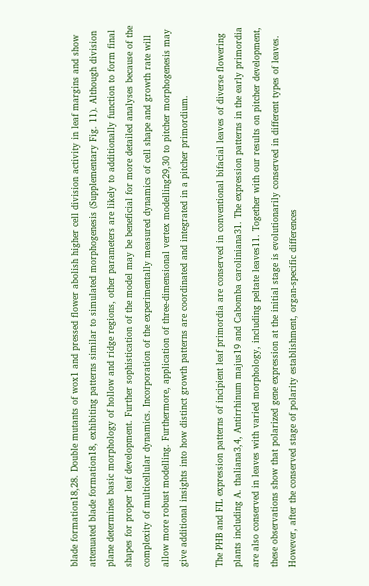blade formation18,28. Double mutants of wox1 and pressed flower abolish higher cell division activity in leaf margins and show attenuated blade formation18, exhibiting patterns similar to simulated morphogenesis (Supplementary Fig. 11). Although division plane determines basic morphology of hollow and ridge regions, other parameters are likely to additionally function to form final shapes for proper leaf development. Further sophistication of the model may be beneficial for more detailed analyses because of the complexity of multicellular dynamics. Incorporation of the experimentally measured dynamics of cell shape and growth rate will allow more robust modelling. Furthermore, application of three-dimensional vertex modelling29,30 to pitcher morphogenesis may give additional insights into how distinct growth patterns are coordinated and integrated in a pitcher primordium.

The PHB and FIL expression patterns of incipient leaf primordia are conserved in conventional bifacial leaves of diverse flowering plants including A. thaliana3,4, Antirrhinum majus19 and Cabomba caroliniana31. The expression patterns in the early primordia are also conserved in leaves with varied morphology, including peltate leaves11. Together with our results on pitcher development, these observations show that polarized gene expression at the initial stage is evolutionarily conserved in different types of leaves. However, after the conserved stage of polarity establishment, organ-specific differences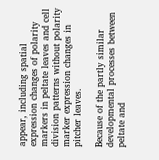appear, including spatial expression changes of polarity markers in peltate leaves and cell division patterns without polarity marker expression changes in pitcher leaves.

Because of the partly similar developmental processes between peltate and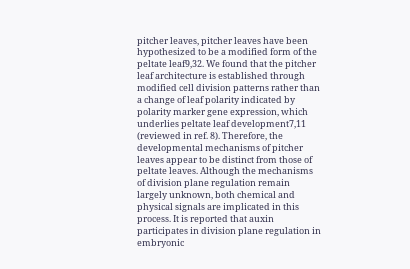pitcher leaves, pitcher leaves have been hypothesized to be a modified form of the peltate leaf9,32. We found that the pitcher leaf architecture is established through modified cell division patterns rather than a change of leaf polarity indicated by polarity marker gene expression, which underlies peltate leaf development7,11 (reviewed in ref. 8). Therefore, the developmental mechanisms of pitcher leaves appear to be distinct from those of peltate leaves. Although the mechanisms of division plane regulation remain largely unknown, both chemical and physical signals are implicated in this process. It is reported that auxin participates in division plane regulation in embryonic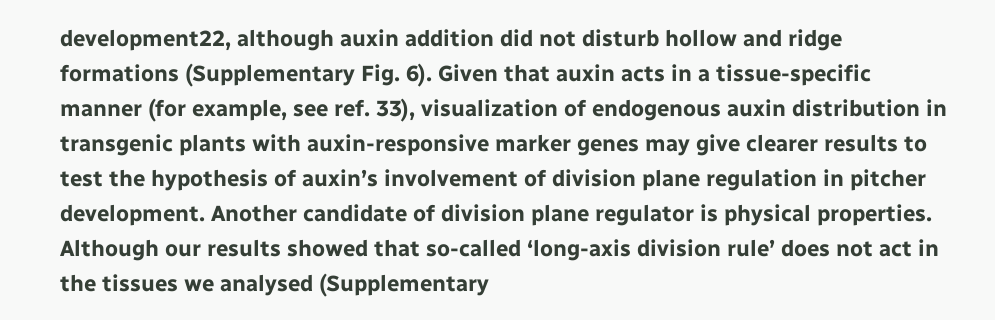development22, although auxin addition did not disturb hollow and ridge formations (Supplementary Fig. 6). Given that auxin acts in a tissue-specific manner (for example, see ref. 33), visualization of endogenous auxin distribution in transgenic plants with auxin-responsive marker genes may give clearer results to test the hypothesis of auxin’s involvement of division plane regulation in pitcher development. Another candidate of division plane regulator is physical properties. Although our results showed that so-called ‘long-axis division rule’ does not act in the tissues we analysed (Supplementary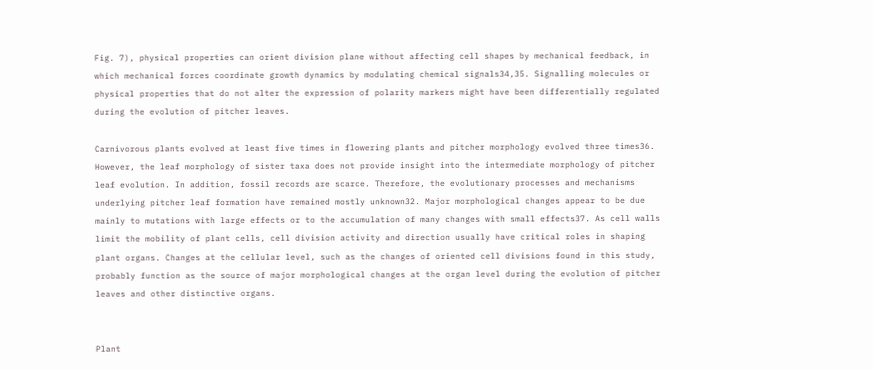Fig. 7), physical properties can orient division plane without affecting cell shapes by mechanical feedback, in which mechanical forces coordinate growth dynamics by modulating chemical signals34,35. Signalling molecules or physical properties that do not alter the expression of polarity markers might have been differentially regulated during the evolution of pitcher leaves.

Carnivorous plants evolved at least five times in flowering plants and pitcher morphology evolved three times36. However, the leaf morphology of sister taxa does not provide insight into the intermediate morphology of pitcher leaf evolution. In addition, fossil records are scarce. Therefore, the evolutionary processes and mechanisms underlying pitcher leaf formation have remained mostly unknown32. Major morphological changes appear to be due mainly to mutations with large effects or to the accumulation of many changes with small effects37. As cell walls limit the mobility of plant cells, cell division activity and direction usually have critical roles in shaping plant organs. Changes at the cellular level, such as the changes of oriented cell divisions found in this study, probably function as the source of major morphological changes at the organ level during the evolution of pitcher leaves and other distinctive organs.


Plant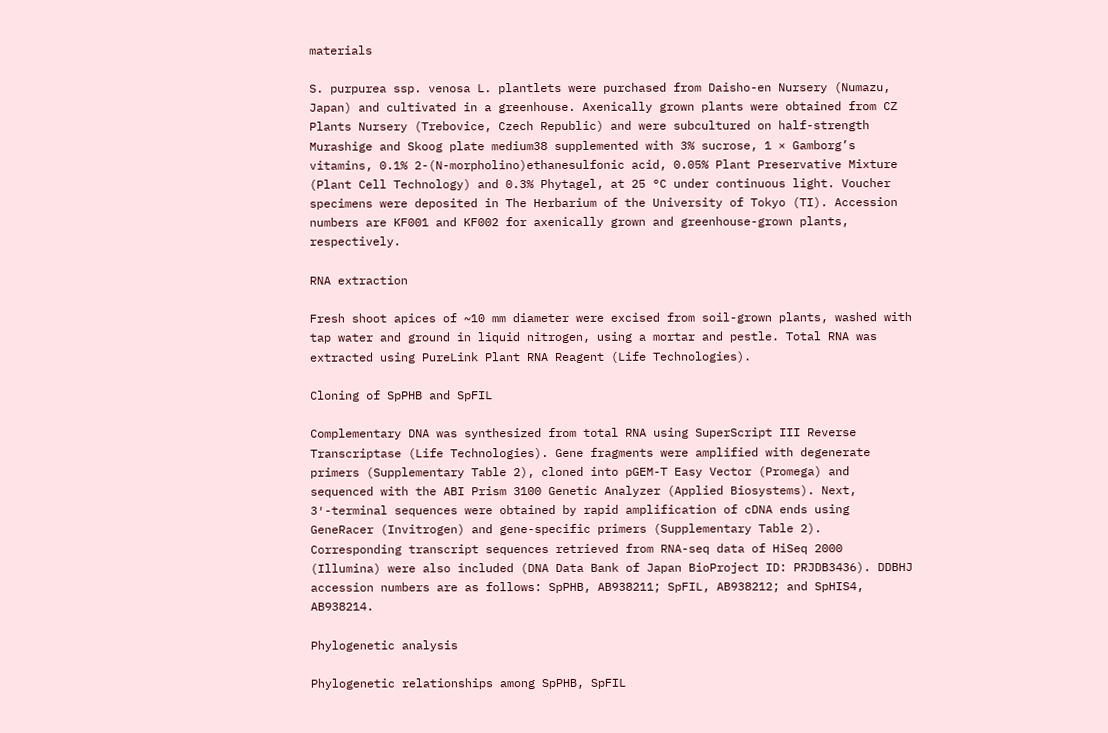materials

S. purpurea ssp. venosa L. plantlets were purchased from Daisho-en Nursery (Numazu, Japan) and cultivated in a greenhouse. Axenically grown plants were obtained from CZ Plants Nursery (Trebovice, Czech Republic) and were subcultured on half-strength Murashige and Skoog plate medium38 supplemented with 3% sucrose, 1 × Gamborg’s vitamins, 0.1% 2-(N-morpholino)ethanesulfonic acid, 0.05% Plant Preservative Mixture (Plant Cell Technology) and 0.3% Phytagel, at 25 °C under continuous light. Voucher specimens were deposited in The Herbarium of the University of Tokyo (TI). Accession numbers are KF001 and KF002 for axenically grown and greenhouse-grown plants, respectively.

RNA extraction

Fresh shoot apices of ~10 mm diameter were excised from soil-grown plants, washed with tap water and ground in liquid nitrogen, using a mortar and pestle. Total RNA was extracted using PureLink Plant RNA Reagent (Life Technologies).

Cloning of SpPHB and SpFIL

Complementary DNA was synthesized from total RNA using SuperScript III Reverse Transcriptase (Life Technologies). Gene fragments were amplified with degenerate primers (Supplementary Table 2), cloned into pGEM-T Easy Vector (Promega) and sequenced with the ABI Prism 3100 Genetic Analyzer (Applied Biosystems). Next, 3′-terminal sequences were obtained by rapid amplification of cDNA ends using GeneRacer (Invitrogen) and gene-specific primers (Supplementary Table 2). Corresponding transcript sequences retrieved from RNA-seq data of HiSeq 2000 (Illumina) were also included (DNA Data Bank of Japan BioProject ID: PRJDB3436). DDBHJ accession numbers are as follows: SpPHB, AB938211; SpFIL, AB938212; and SpHIS4, AB938214.

Phylogenetic analysis

Phylogenetic relationships among SpPHB, SpFIL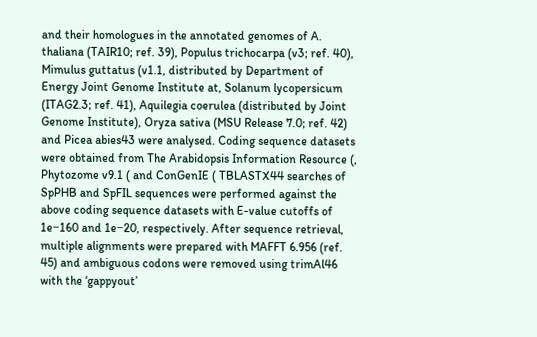and their homologues in the annotated genomes of A. thaliana (TAIR10; ref. 39), Populus trichocarpa (v3; ref. 40), Mimulus guttatus (v1.1, distributed by Department of Energy Joint Genome Institute at, Solanum lycopersicum (ITAG2.3; ref. 41), Aquilegia coerulea (distributed by Joint Genome Institute), Oryza sativa (MSU Release 7.0; ref. 42) and Picea abies43 were analysed. Coding sequence datasets were obtained from The Arabidopsis Information Resource (, Phytozome v9.1 ( and ConGenIE ( TBLASTX44 searches of SpPHB and SpFIL sequences were performed against the above coding sequence datasets with E-value cutoffs of 1e−160 and 1e−20, respectively. After sequence retrieval, multiple alignments were prepared with MAFFT 6.956 (ref. 45) and ambiguous codons were removed using trimAl46 with the ‘gappyout’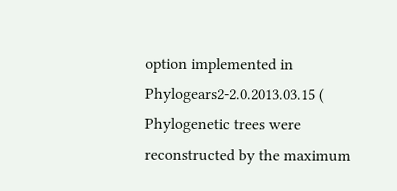option implemented in Phylogears2-2.0.2013.03.15 ( Phylogenetic trees were reconstructed by the maximum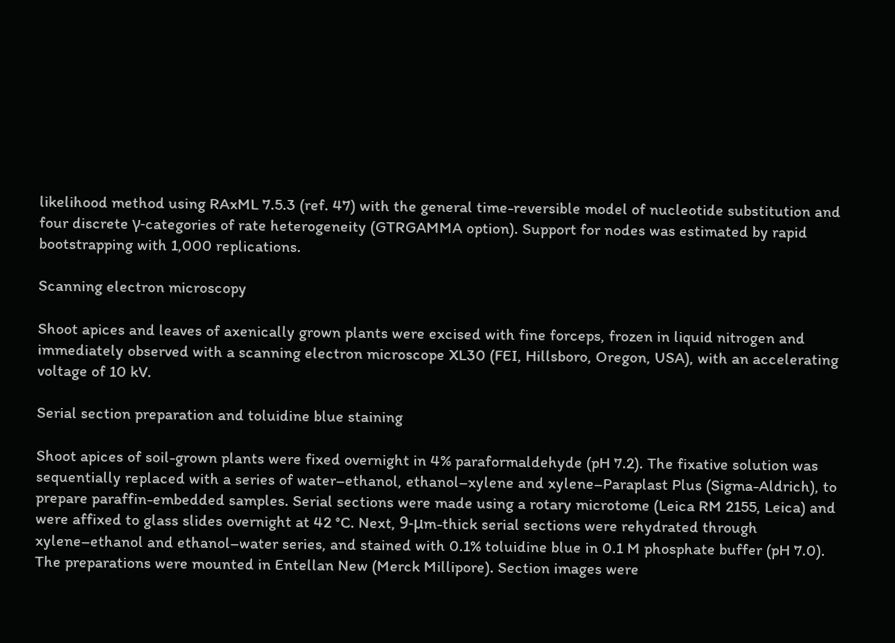likelihood method using RAxML 7.5.3 (ref. 47) with the general time-reversible model of nucleotide substitution and four discrete γ-categories of rate heterogeneity (GTRGAMMA option). Support for nodes was estimated by rapid bootstrapping with 1,000 replications.

Scanning electron microscopy

Shoot apices and leaves of axenically grown plants were excised with fine forceps, frozen in liquid nitrogen and immediately observed with a scanning electron microscope XL30 (FEI, Hillsboro, Oregon, USA), with an accelerating voltage of 10 kV.

Serial section preparation and toluidine blue staining

Shoot apices of soil-grown plants were fixed overnight in 4% paraformaldehyde (pH 7.2). The fixative solution was sequentially replaced with a series of water–ethanol, ethanol–xylene and xylene–Paraplast Plus (Sigma-Aldrich), to prepare paraffin-embedded samples. Serial sections were made using a rotary microtome (Leica RM 2155, Leica) and were affixed to glass slides overnight at 42 °C. Next, 9-μm-thick serial sections were rehydrated through xylene–ethanol and ethanol–water series, and stained with 0.1% toluidine blue in 0.1 M phosphate buffer (pH 7.0). The preparations were mounted in Entellan New (Merck Millipore). Section images were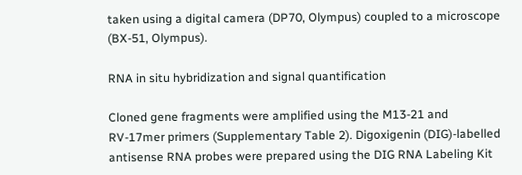taken using a digital camera (DP70, Olympus) coupled to a microscope (BX-51, Olympus).

RNA in situ hybridization and signal quantification

Cloned gene fragments were amplified using the M13-21 and RV-17mer primers (Supplementary Table 2). Digoxigenin (DIG)-labelled antisense RNA probes were prepared using the DIG RNA Labeling Kit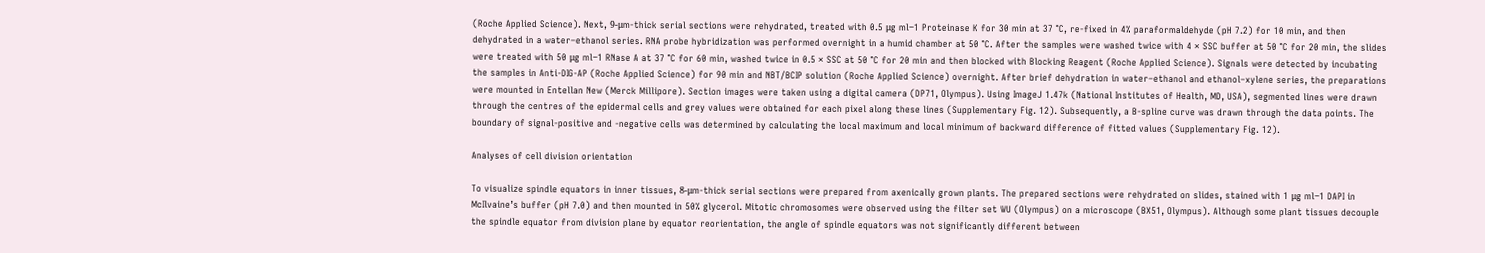(Roche Applied Science). Next, 9-μm-thick serial sections were rehydrated, treated with 0.5 μg ml−1 Proteinase K for 30 min at 37 °C, re-fixed in 4% paraformaldehyde (pH 7.2) for 10 min, and then dehydrated in a water–ethanol series. RNA probe hybridization was performed overnight in a humid chamber at 50 °C. After the samples were washed twice with 4 × SSC buffer at 50 °C for 20 min, the slides were treated with 50 μg ml−1 RNase A at 37 °C for 60 min, washed twice in 0.5 × SSC at 50 °C for 20 min and then blocked with Blocking Reagent (Roche Applied Science). Signals were detected by incubating the samples in Anti-DIG-AP (Roche Applied Science) for 90 min and NBT/BCIP solution (Roche Applied Science) overnight. After brief dehydration in water–ethanol and ethanol–xylene series, the preparations were mounted in Entellan New (Merck Millipore). Section images were taken using a digital camera (DP71, Olympus). Using ImageJ 1.47k (National Institutes of Health, MD, USA), segmented lines were drawn through the centres of the epidermal cells and grey values were obtained for each pixel along these lines (Supplementary Fig. 12). Subsequently, a B-spline curve was drawn through the data points. The boundary of signal-positive and -negative cells was determined by calculating the local maximum and local minimum of backward difference of fitted values (Supplementary Fig. 12).

Analyses of cell division orientation

To visualize spindle equators in inner tissues, 8-μm-thick serial sections were prepared from axenically grown plants. The prepared sections were rehydrated on slides, stained with 1 μg ml−1 DAPI in McIlvaine’s buffer (pH 7.0) and then mounted in 50% glycerol. Mitotic chromosomes were observed using the filter set WU (Olympus) on a microscope (BX51, Olympus). Although some plant tissues decouple the spindle equator from division plane by equator reorientation, the angle of spindle equators was not significantly different between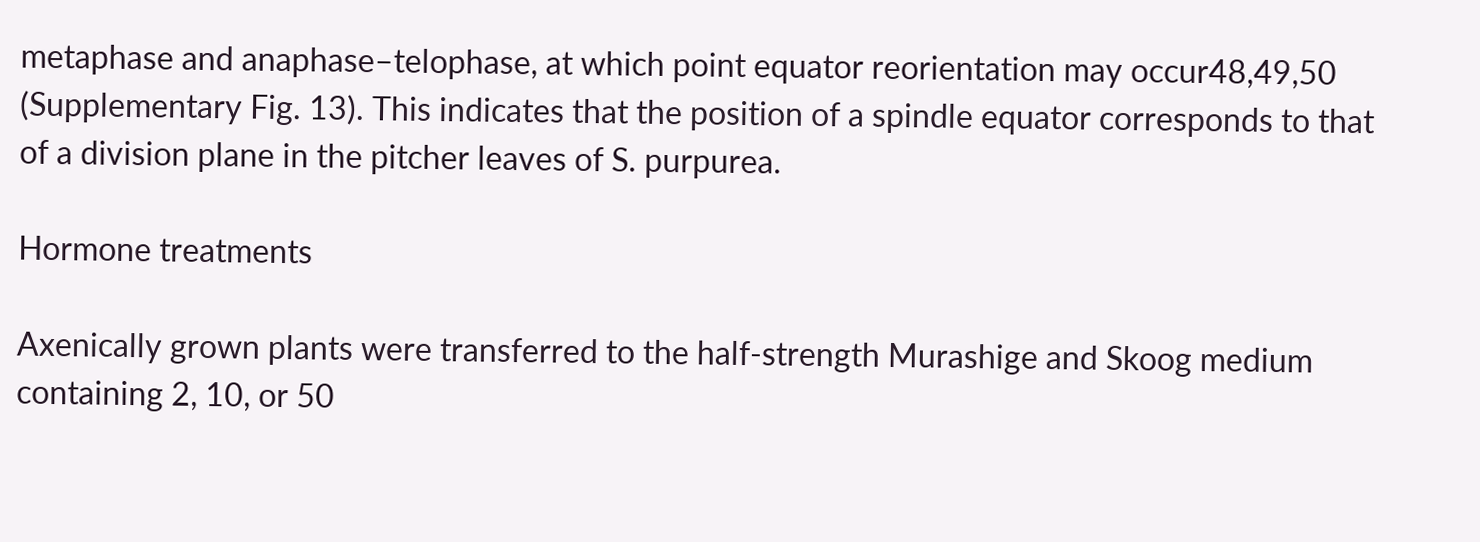metaphase and anaphase–telophase, at which point equator reorientation may occur48,49,50 (Supplementary Fig. 13). This indicates that the position of a spindle equator corresponds to that of a division plane in the pitcher leaves of S. purpurea.

Hormone treatments

Axenically grown plants were transferred to the half-strength Murashige and Skoog medium containing 2, 10, or 50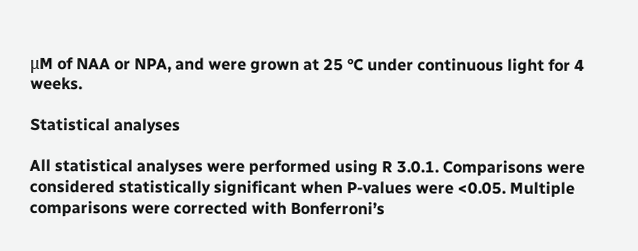μM of NAA or NPA, and were grown at 25 °C under continuous light for 4 weeks.

Statistical analyses

All statistical analyses were performed using R 3.0.1. Comparisons were considered statistically significant when P-values were <0.05. Multiple comparisons were corrected with Bonferroni’s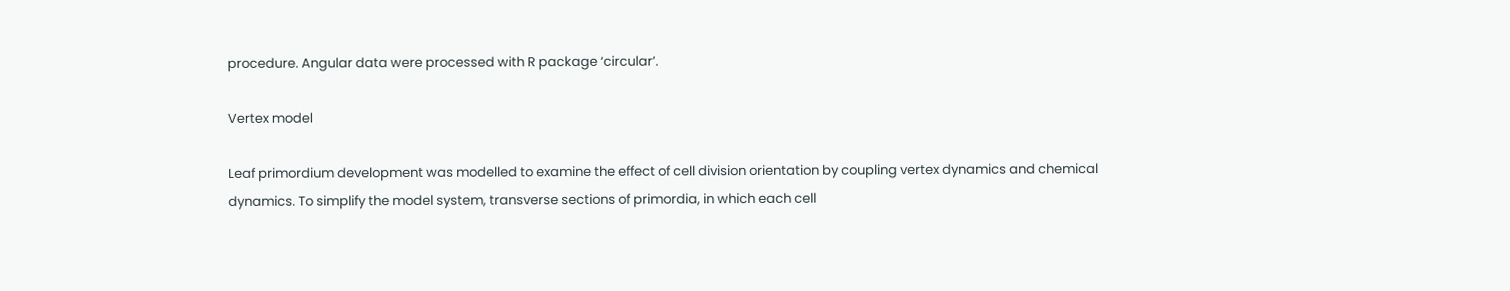procedure. Angular data were processed with R package ‘circular’.

Vertex model

Leaf primordium development was modelled to examine the effect of cell division orientation by coupling vertex dynamics and chemical dynamics. To simplify the model system, transverse sections of primordia, in which each cell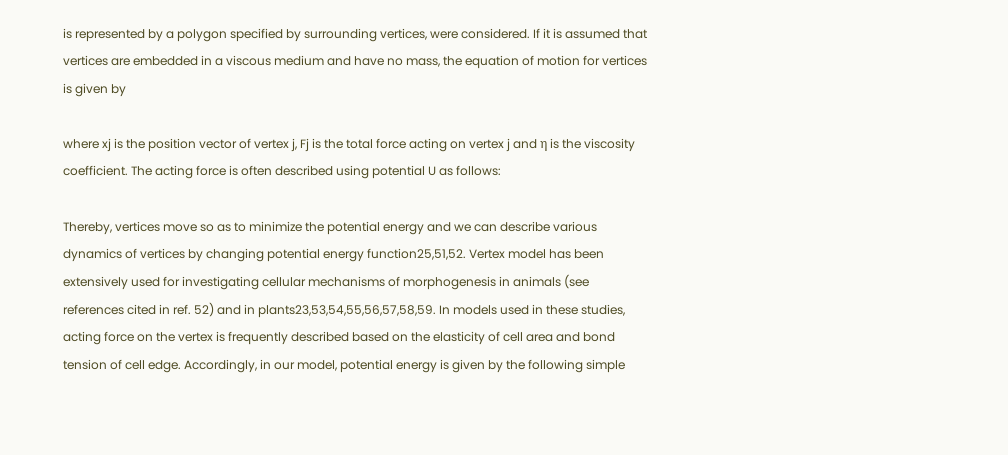is represented by a polygon specified by surrounding vertices, were considered. If it is assumed that vertices are embedded in a viscous medium and have no mass, the equation of motion for vertices is given by

where xj is the position vector of vertex j, Fj is the total force acting on vertex j and η is the viscosity coefficient. The acting force is often described using potential U as follows:

Thereby, vertices move so as to minimize the potential energy and we can describe various dynamics of vertices by changing potential energy function25,51,52. Vertex model has been extensively used for investigating cellular mechanisms of morphogenesis in animals (see references cited in ref. 52) and in plants23,53,54,55,56,57,58,59. In models used in these studies, acting force on the vertex is frequently described based on the elasticity of cell area and bond tension of cell edge. Accordingly, in our model, potential energy is given by the following simple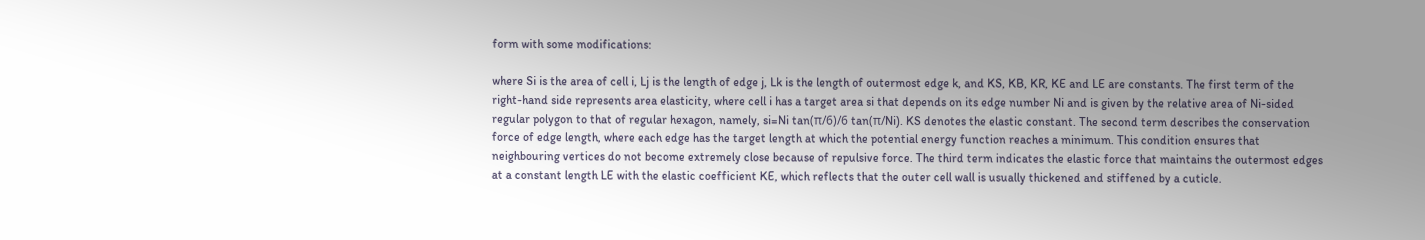form with some modifications:

where Si is the area of cell i, Lj is the length of edge j, Lk is the length of outermost edge k, and KS, KB, KR, KE and LE are constants. The first term of the right-hand side represents area elasticity, where cell i has a target area si that depends on its edge number Ni and is given by the relative area of Ni-sided regular polygon to that of regular hexagon, namely, si=Ni tan(π/6)/6 tan(π/Ni). KS denotes the elastic constant. The second term describes the conservation force of edge length, where each edge has the target length at which the potential energy function reaches a minimum. This condition ensures that neighbouring vertices do not become extremely close because of repulsive force. The third term indicates the elastic force that maintains the outermost edges at a constant length LE with the elastic coefficient KE, which reflects that the outer cell wall is usually thickened and stiffened by a cuticle.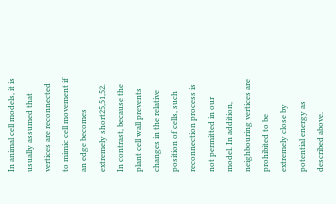In animal cell models, it is usually assumed that vertices are reconnected to mimic cell movement if an edge becomes extremely short25,51,52. In contrast, because the plant cell wall prevents changes in the relative position of cells, such reconnection process is not permitted in our model. In addition, neighbouring vertices are prohibited to be extremely close by potential energy as described above.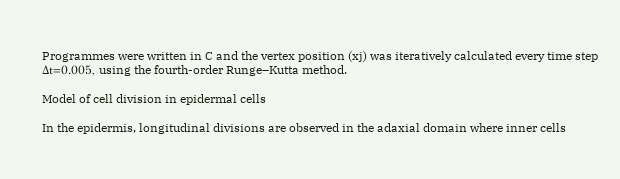Programmes were written in C and the vertex position (xj) was iteratively calculated every time step Δt=0.005, using the fourth-order Runge–Kutta method.

Model of cell division in epidermal cells

In the epidermis, longitudinal divisions are observed in the adaxial domain where inner cells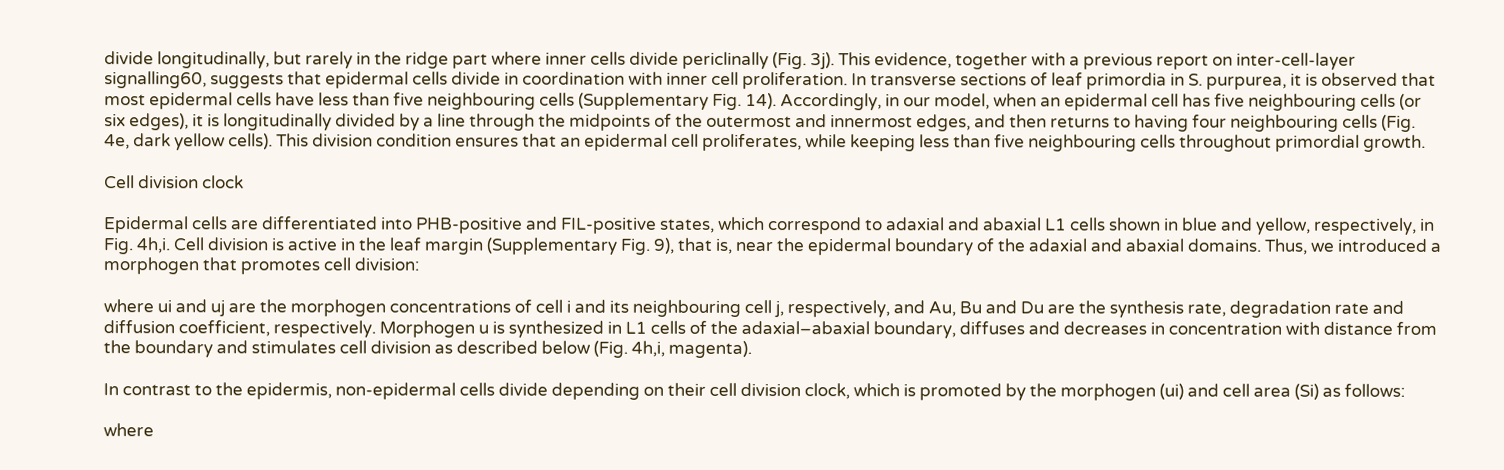divide longitudinally, but rarely in the ridge part where inner cells divide periclinally (Fig. 3j). This evidence, together with a previous report on inter-cell-layer signalling60, suggests that epidermal cells divide in coordination with inner cell proliferation. In transverse sections of leaf primordia in S. purpurea, it is observed that most epidermal cells have less than five neighbouring cells (Supplementary Fig. 14). Accordingly, in our model, when an epidermal cell has five neighbouring cells (or six edges), it is longitudinally divided by a line through the midpoints of the outermost and innermost edges, and then returns to having four neighbouring cells (Fig. 4e, dark yellow cells). This division condition ensures that an epidermal cell proliferates, while keeping less than five neighbouring cells throughout primordial growth.

Cell division clock

Epidermal cells are differentiated into PHB-positive and FIL-positive states, which correspond to adaxial and abaxial L1 cells shown in blue and yellow, respectively, in Fig. 4h,i. Cell division is active in the leaf margin (Supplementary Fig. 9), that is, near the epidermal boundary of the adaxial and abaxial domains. Thus, we introduced a morphogen that promotes cell division:

where ui and uj are the morphogen concentrations of cell i and its neighbouring cell j, respectively, and Au, Bu and Du are the synthesis rate, degradation rate and diffusion coefficient, respectively. Morphogen u is synthesized in L1 cells of the adaxial–abaxial boundary, diffuses and decreases in concentration with distance from the boundary and stimulates cell division as described below (Fig. 4h,i, magenta).

In contrast to the epidermis, non-epidermal cells divide depending on their cell division clock, which is promoted by the morphogen (ui) and cell area (Si) as follows:

where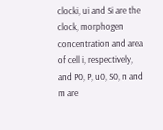clocki, ui and Si are the clock, morphogen concentration and area of cell i, respectively, and P0, P, u0, S0, n and m are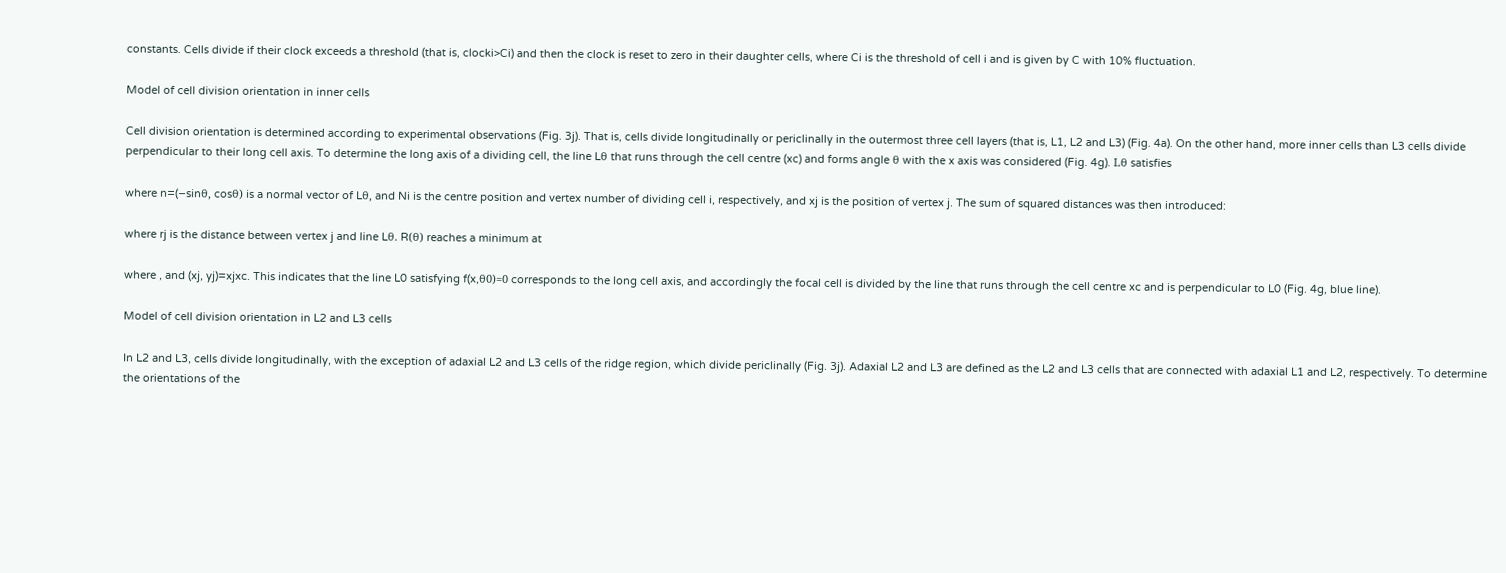constants. Cells divide if their clock exceeds a threshold (that is, clocki>Ci) and then the clock is reset to zero in their daughter cells, where Ci is the threshold of cell i and is given by C with 10% fluctuation.

Model of cell division orientation in inner cells

Cell division orientation is determined according to experimental observations (Fig. 3j). That is, cells divide longitudinally or periclinally in the outermost three cell layers (that is, L1, L2 and L3) (Fig. 4a). On the other hand, more inner cells than L3 cells divide perpendicular to their long cell axis. To determine the long axis of a dividing cell, the line Lθ that runs through the cell centre (xc) and forms angle θ with the x axis was considered (Fig. 4g). Lθ satisfies

where n=(−sinθ, cosθ) is a normal vector of Lθ, and Ni is the centre position and vertex number of dividing cell i, respectively, and xj is the position of vertex j. The sum of squared distances was then introduced:

where rj is the distance between vertex j and line Lθ. R(θ) reaches a minimum at

where , and (xj, yj)=xjxc. This indicates that the line L0 satisfying f(x,θ0)=0 corresponds to the long cell axis, and accordingly the focal cell is divided by the line that runs through the cell centre xc and is perpendicular to L0 (Fig. 4g, blue line).

Model of cell division orientation in L2 and L3 cells

In L2 and L3, cells divide longitudinally, with the exception of adaxial L2 and L3 cells of the ridge region, which divide periclinally (Fig. 3j). Adaxial L2 and L3 are defined as the L2 and L3 cells that are connected with adaxial L1 and L2, respectively. To determine the orientations of the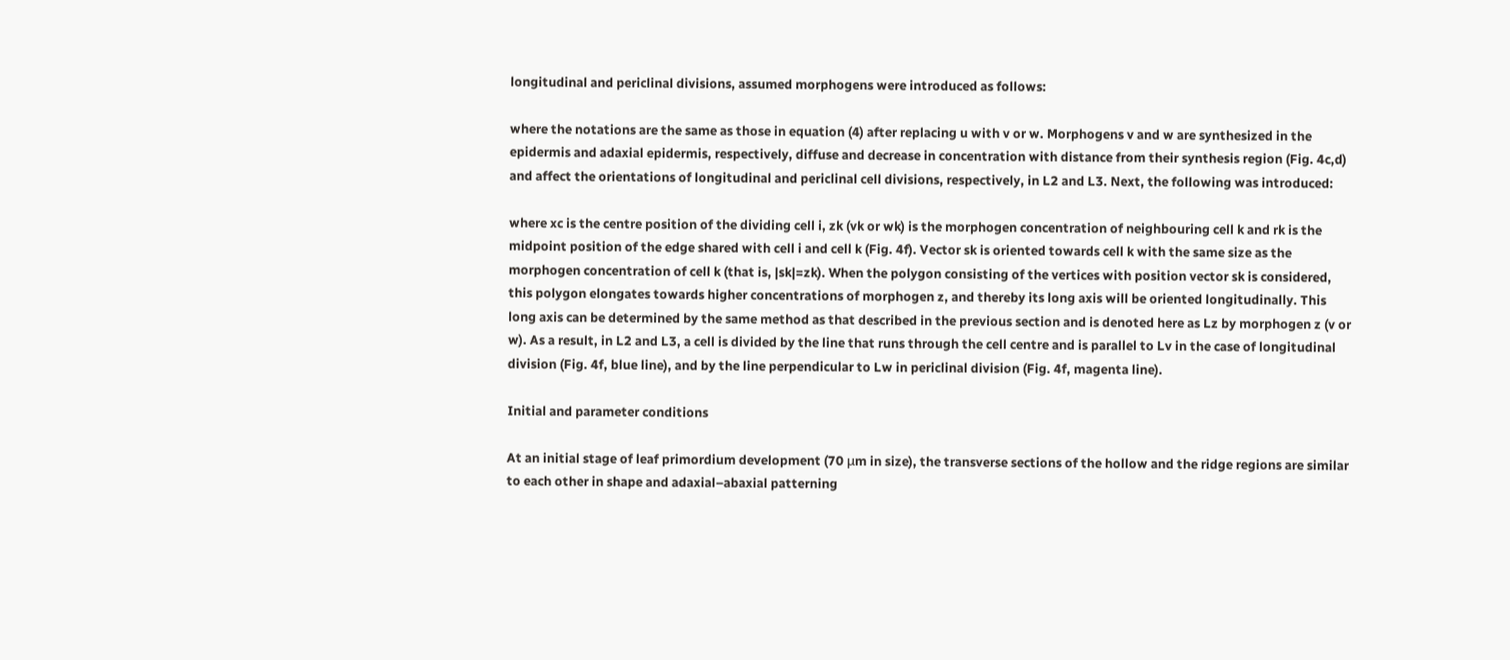longitudinal and periclinal divisions, assumed morphogens were introduced as follows:

where the notations are the same as those in equation (4) after replacing u with v or w. Morphogens v and w are synthesized in the epidermis and adaxial epidermis, respectively, diffuse and decrease in concentration with distance from their synthesis region (Fig. 4c,d) and affect the orientations of longitudinal and periclinal cell divisions, respectively, in L2 and L3. Next, the following was introduced:

where xc is the centre position of the dividing cell i, zk (vk or wk) is the morphogen concentration of neighbouring cell k and rk is the midpoint position of the edge shared with cell i and cell k (Fig. 4f). Vector sk is oriented towards cell k with the same size as the morphogen concentration of cell k (that is, |sk|=zk). When the polygon consisting of the vertices with position vector sk is considered, this polygon elongates towards higher concentrations of morphogen z, and thereby its long axis will be oriented longitudinally. This long axis can be determined by the same method as that described in the previous section and is denoted here as Lz by morphogen z (v or w). As a result, in L2 and L3, a cell is divided by the line that runs through the cell centre and is parallel to Lv in the case of longitudinal division (Fig. 4f, blue line), and by the line perpendicular to Lw in periclinal division (Fig. 4f, magenta line).

Initial and parameter conditions

At an initial stage of leaf primordium development (70 μm in size), the transverse sections of the hollow and the ridge regions are similar to each other in shape and adaxial–abaxial patterning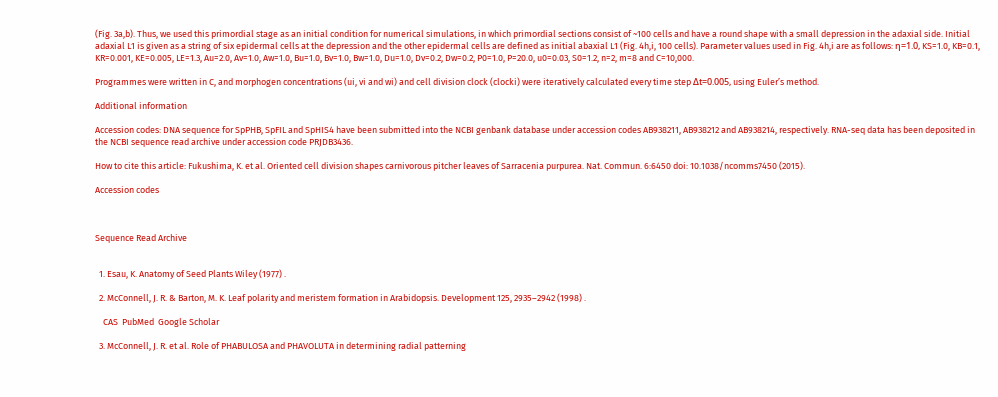(Fig. 3a,b). Thus, we used this primordial stage as an initial condition for numerical simulations, in which primordial sections consist of ~100 cells and have a round shape with a small depression in the adaxial side. Initial adaxial L1 is given as a string of six epidermal cells at the depression and the other epidermal cells are defined as initial abaxial L1 (Fig. 4h,i, 100 cells). Parameter values used in Fig. 4h,i are as follows: η=1.0, KS=1.0, KB=0.1, KR=0.001, KE=0.005, LE=1.3, Au=2.0, Av=1.0, Aw=1.0, Bu=1.0, Bv=1.0, Bw=1.0, Du=1.0, Dv=0.2, Dw=0.2, P0=1.0, P=20.0, u0=0.03, S0=1.2, n=2, m=8 and C=10,000.

Programmes were written in C, and morphogen concentrations (ui, vi and wi) and cell division clock (clocki) were iteratively calculated every time step Δt=0.005, using Euler’s method.

Additional information

Accession codes: DNA sequence for SpPHB, SpFIL and SpHIS4 have been submitted into the NCBI genbank database under accession codes AB938211, AB938212 and AB938214, respectively. RNA-seq data has been deposited in the NCBI sequence read archive under accession code PRJDB3436.

How to cite this article: Fukushima, K. et al. Oriented cell division shapes carnivorous pitcher leaves of Sarracenia purpurea. Nat. Commun. 6:6450 doi: 10.1038/ncomms7450 (2015).

Accession codes



Sequence Read Archive


  1. Esau, K. Anatomy of Seed Plants Wiley (1977) .

  2. McConnell, J. R. & Barton, M. K. Leaf polarity and meristem formation in Arabidopsis. Development 125, 2935–2942 (1998) .

    CAS  PubMed  Google Scholar

  3. McConnell, J. R. et al. Role of PHABULOSA and PHAVOLUTA in determining radial patterning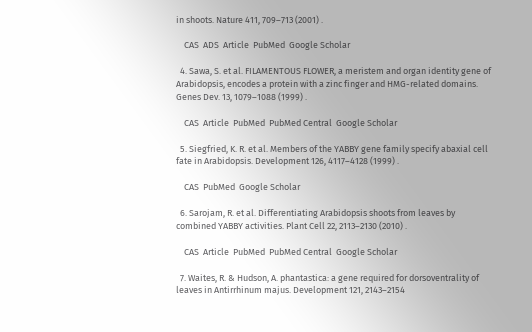in shoots. Nature 411, 709–713 (2001) .

    CAS  ADS  Article  PubMed  Google Scholar

  4. Sawa, S. et al. FILAMENTOUS FLOWER, a meristem and organ identity gene of Arabidopsis, encodes a protein with a zinc finger and HMG-related domains. Genes Dev. 13, 1079–1088 (1999) .

    CAS  Article  PubMed  PubMed Central  Google Scholar

  5. Siegfried, K. R. et al. Members of the YABBY gene family specify abaxial cell fate in Arabidopsis. Development 126, 4117–4128 (1999) .

    CAS  PubMed  Google Scholar

  6. Sarojam, R. et al. Differentiating Arabidopsis shoots from leaves by combined YABBY activities. Plant Cell 22, 2113–2130 (2010) .

    CAS  Article  PubMed  PubMed Central  Google Scholar

  7. Waites, R. & Hudson, A. phantastica: a gene required for dorsoventrality of leaves in Antirrhinum majus. Development 121, 2143–2154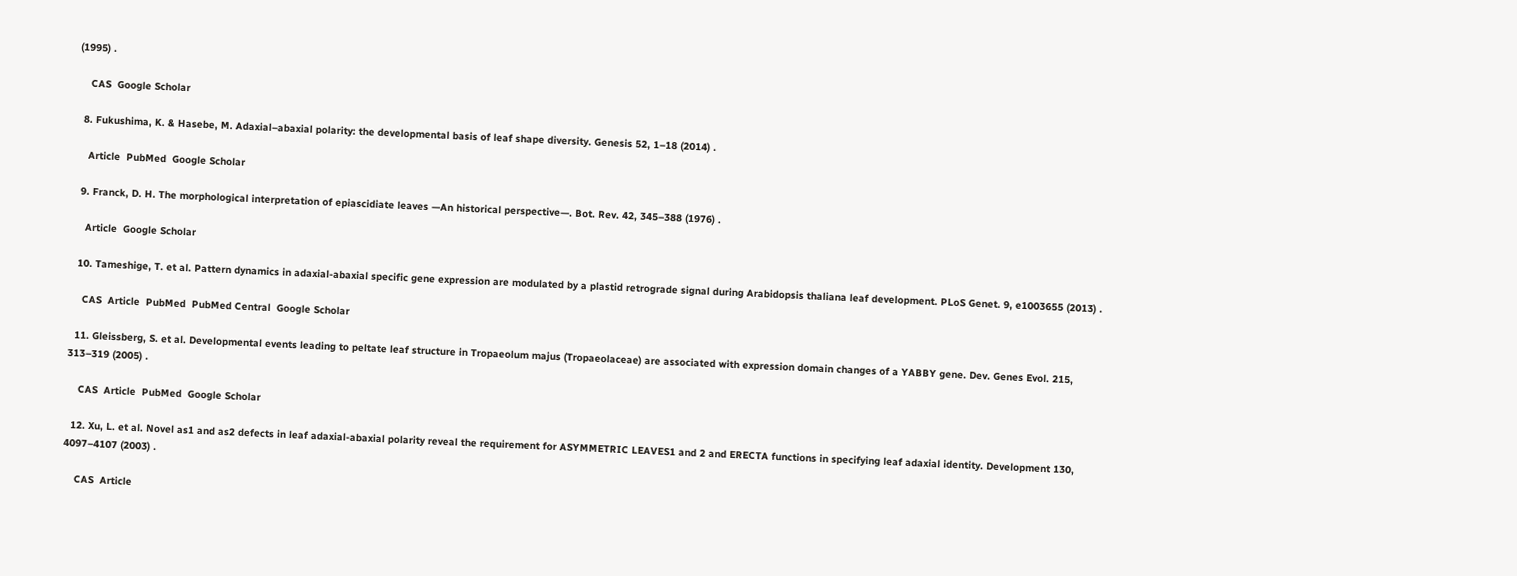(1995) .

    CAS  Google Scholar

  8. Fukushima, K. & Hasebe, M. Adaxial–abaxial polarity: the developmental basis of leaf shape diversity. Genesis 52, 1–18 (2014) .

    Article  PubMed  Google Scholar

  9. Franck, D. H. The morphological interpretation of epiascidiate leaves —An historical perspective—. Bot. Rev. 42, 345–388 (1976) .

    Article  Google Scholar

  10. Tameshige, T. et al. Pattern dynamics in adaxial-abaxial specific gene expression are modulated by a plastid retrograde signal during Arabidopsis thaliana leaf development. PLoS Genet. 9, e1003655 (2013) .

    CAS  Article  PubMed  PubMed Central  Google Scholar

  11. Gleissberg, S. et al. Developmental events leading to peltate leaf structure in Tropaeolum majus (Tropaeolaceae) are associated with expression domain changes of a YABBY gene. Dev. Genes Evol. 215, 313–319 (2005) .

    CAS  Article  PubMed  Google Scholar

  12. Xu, L. et al. Novel as1 and as2 defects in leaf adaxial-abaxial polarity reveal the requirement for ASYMMETRIC LEAVES1 and 2 and ERECTA functions in specifying leaf adaxial identity. Development 130, 4097–4107 (2003) .

    CAS  Article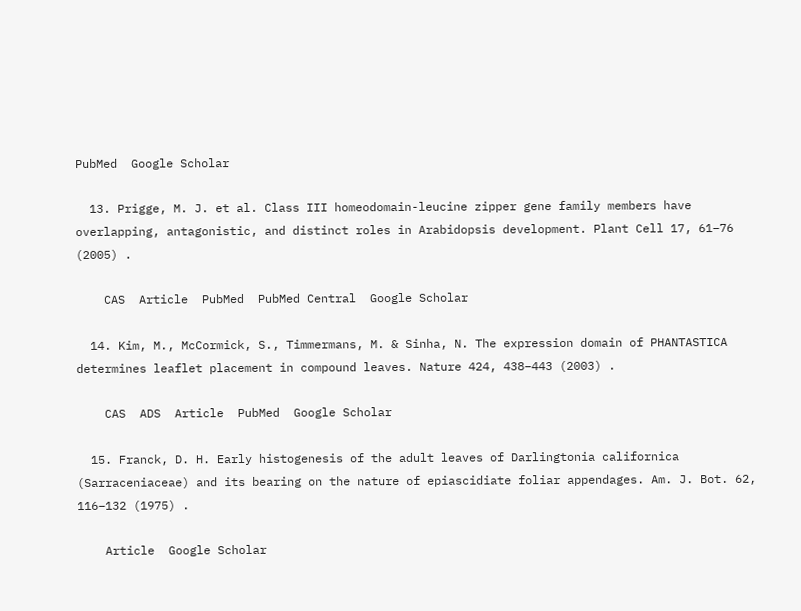PubMed  Google Scholar

  13. Prigge, M. J. et al. Class III homeodomain-leucine zipper gene family members have overlapping, antagonistic, and distinct roles in Arabidopsis development. Plant Cell 17, 61–76 (2005) .

    CAS  Article  PubMed  PubMed Central  Google Scholar

  14. Kim, M., McCormick, S., Timmermans, M. & Sinha, N. The expression domain of PHANTASTICA determines leaflet placement in compound leaves. Nature 424, 438–443 (2003) .

    CAS  ADS  Article  PubMed  Google Scholar

  15. Franck, D. H. Early histogenesis of the adult leaves of Darlingtonia californica (Sarraceniaceae) and its bearing on the nature of epiascidiate foliar appendages. Am. J. Bot. 62, 116–132 (1975) .

    Article  Google Scholar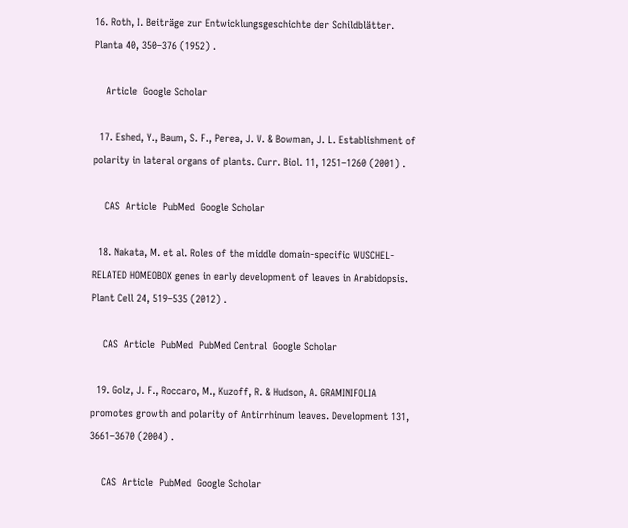16. Roth, I. Beiträge zur Entwicklungsgeschichte der Schildblätter. Planta 40, 350–376 (1952) .

    Article  Google Scholar

  17. Eshed, Y., Baum, S. F., Perea, J. V. & Bowman, J. L. Establishment of polarity in lateral organs of plants. Curr. Biol. 11, 1251–1260 (2001) .

    CAS  Article  PubMed  Google Scholar

  18. Nakata, M. et al. Roles of the middle domain-specific WUSCHEL-RELATED HOMEOBOX genes in early development of leaves in Arabidopsis. Plant Cell 24, 519–535 (2012) .

    CAS  Article  PubMed  PubMed Central  Google Scholar

  19. Golz, J. F., Roccaro, M., Kuzoff, R. & Hudson, A. GRAMINIFOLIA promotes growth and polarity of Antirrhinum leaves. Development 131, 3661–3670 (2004) .

    CAS  Article  PubMed  Google Scholar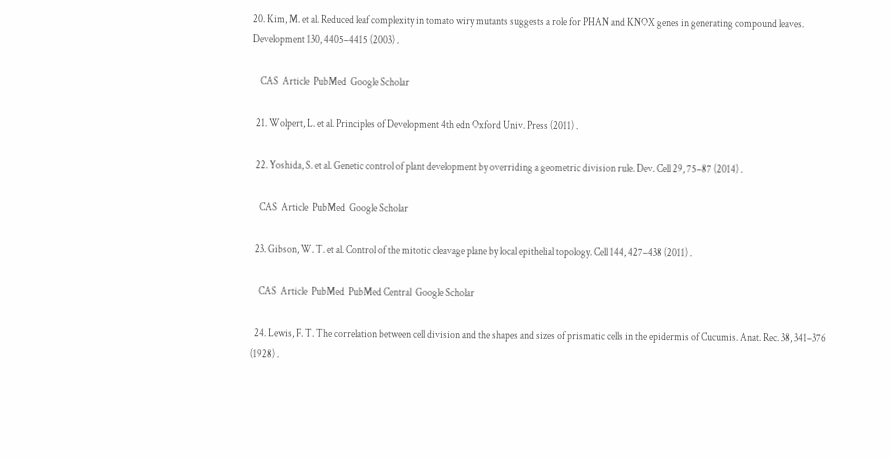20. Kim, M. et al. Reduced leaf complexity in tomato wiry mutants suggests a role for PHAN and KNOX genes in generating compound leaves. Development 130, 4405–4415 (2003) .

    CAS  Article  PubMed  Google Scholar

  21. Wolpert, L. et al. Principles of Development 4th edn Oxford Univ. Press (2011) .

  22. Yoshida, S. et al. Genetic control of plant development by overriding a geometric division rule. Dev. Cell 29, 75–87 (2014) .

    CAS  Article  PubMed  Google Scholar

  23. Gibson, W. T. et al. Control of the mitotic cleavage plane by local epithelial topology. Cell 144, 427–438 (2011) .

    CAS  Article  PubMed  PubMed Central  Google Scholar

  24. Lewis, F. T. The correlation between cell division and the shapes and sizes of prismatic cells in the epidermis of Cucumis. Anat. Rec. 38, 341–376 (1928) .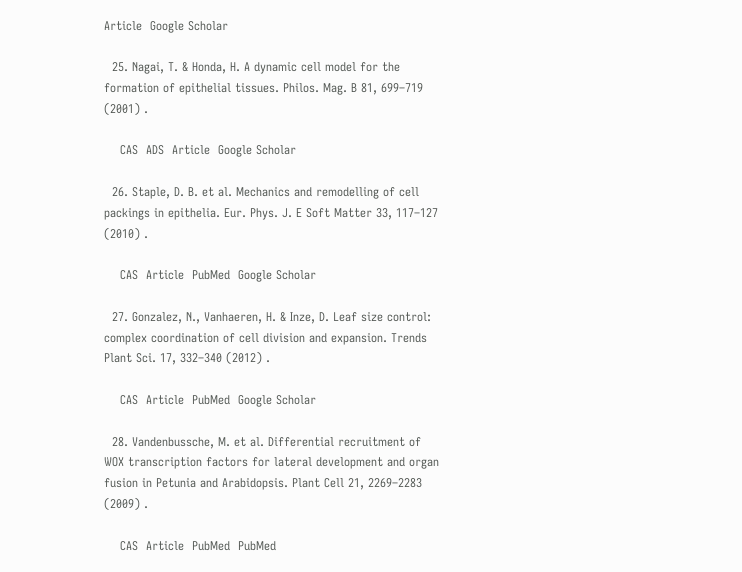Article  Google Scholar

  25. Nagai, T. & Honda, H. A dynamic cell model for the formation of epithelial tissues. Philos. Mag. B 81, 699–719 (2001) .

    CAS  ADS  Article  Google Scholar

  26. Staple, D. B. et al. Mechanics and remodelling of cell packings in epithelia. Eur. Phys. J. E Soft Matter 33, 117–127 (2010) .

    CAS  Article  PubMed  Google Scholar

  27. Gonzalez, N., Vanhaeren, H. & Inze, D. Leaf size control: complex coordination of cell division and expansion. Trends Plant Sci. 17, 332–340 (2012) .

    CAS  Article  PubMed  Google Scholar

  28. Vandenbussche, M. et al. Differential recruitment of WOX transcription factors for lateral development and organ fusion in Petunia and Arabidopsis. Plant Cell 21, 2269–2283 (2009) .

    CAS  Article  PubMed  PubMed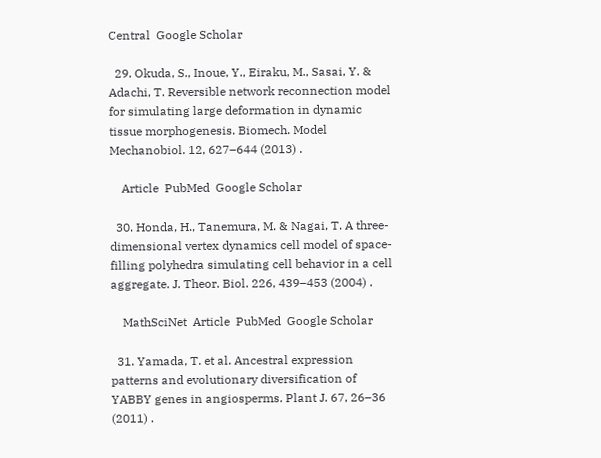Central  Google Scholar

  29. Okuda, S., Inoue, Y., Eiraku, M., Sasai, Y. & Adachi, T. Reversible network reconnection model for simulating large deformation in dynamic tissue morphogenesis. Biomech. Model Mechanobiol. 12, 627–644 (2013) .

    Article  PubMed  Google Scholar

  30. Honda, H., Tanemura, M. & Nagai, T. A three-dimensional vertex dynamics cell model of space-filling polyhedra simulating cell behavior in a cell aggregate. J. Theor. Biol. 226, 439–453 (2004) .

    MathSciNet  Article  PubMed  Google Scholar

  31. Yamada, T. et al. Ancestral expression patterns and evolutionary diversification of YABBY genes in angiosperms. Plant J. 67, 26–36 (2011) .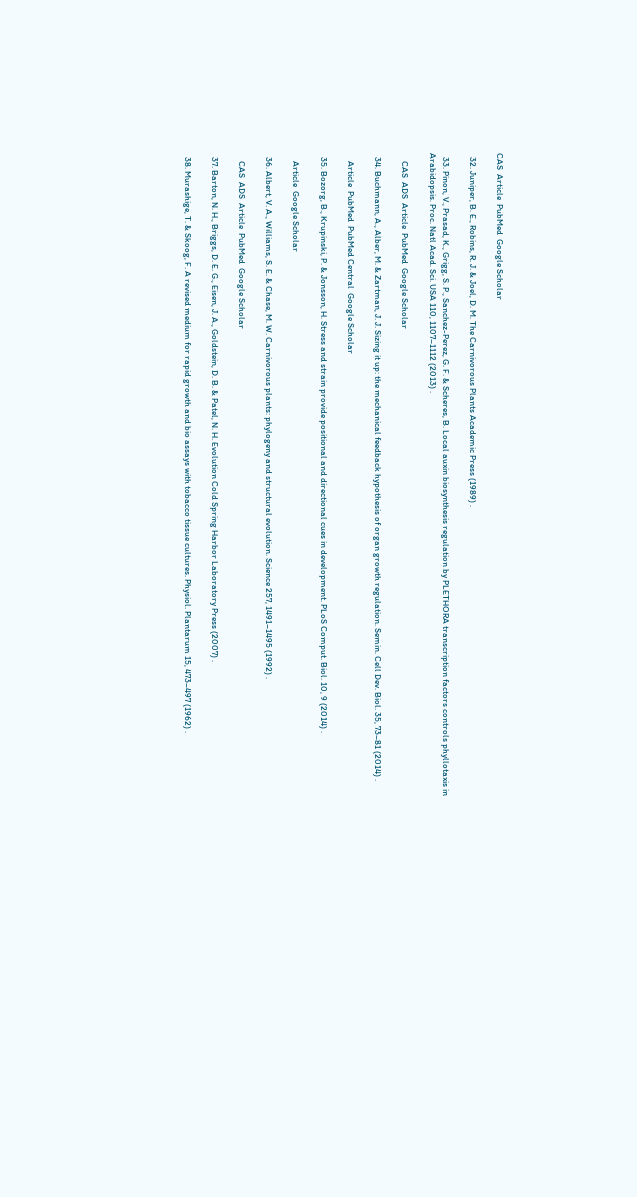CAS  Article  PubMed  Google Scholar

  32. Juniper, B. E., Robins, R. J. & Joel, D. M. The Carnivorous Plants Academic Press (1989) .

  33. Pinon, V., Prasad, K., Grigg, S. P., Sanchez-Perez, G. F. & Scheres, B. Local auxin biosynthesis regulation by PLETHORA transcription factors controls phyllotaxis in Arabidopsis. Proc. Natl Acad. Sci. USA 110, 1107–1112 (2013) .

    CAS  ADS  Article  PubMed  Google Scholar

  34. Buchmann, A., Alber, M. & Zartman, J. J. Sizing it up: the mechanical feedback hypothesis of organ growth regulation. Semin. Cell Dev. Biol. 35, 73–81 (2014) .

    Article  PubMed  PubMed Central  Google Scholar

  35. Bozorg, B., Krupinski, P. & Jonsson, H. Stress and strain provide positional and directional cues in development. PLoS Comput. Biol. 10, 9 (2014) .

    Article  Google Scholar

  36. Albert, V. A., Williams, S. E. & Chase, M. W. Carnivorous plants: phylogeny and structural evolution. Science 257, 1491–1495 (1992) .

    CAS  ADS  Article  PubMed  Google Scholar

  37. Barton, N. H., Briggs, D. E. G., Eisen, J. A., Goldstein, D. B. & Patel, N. H. Evolution Cold Spring Harbor Laboratory Press (2007) .

  38. Murashige, T. & Skoog, F. A revised medium for rapid growth and bio assays with tobacco tissue cultures. Physiol. Plantarum 15, 473–497 (1962) .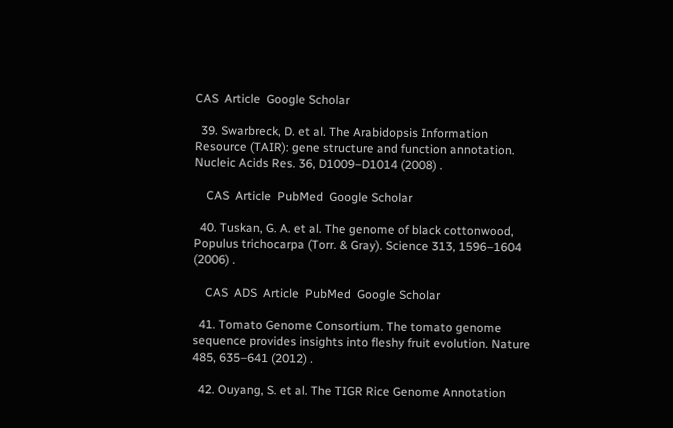CAS  Article  Google Scholar

  39. Swarbreck, D. et al. The Arabidopsis Information Resource (TAIR): gene structure and function annotation. Nucleic Acids Res. 36, D1009–D1014 (2008) .

    CAS  Article  PubMed  Google Scholar

  40. Tuskan, G. A. et al. The genome of black cottonwood, Populus trichocarpa (Torr. & Gray). Science 313, 1596–1604 (2006) .

    CAS  ADS  Article  PubMed  Google Scholar

  41. Tomato Genome Consortium. The tomato genome sequence provides insights into fleshy fruit evolution. Nature 485, 635–641 (2012) .

  42. Ouyang, S. et al. The TIGR Rice Genome Annotation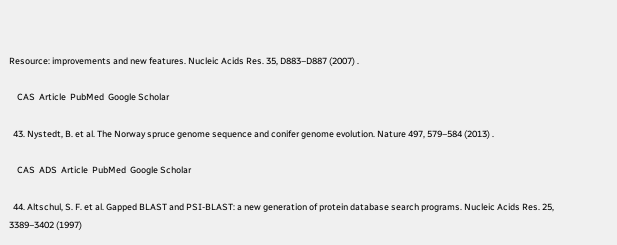Resource: improvements and new features. Nucleic Acids Res. 35, D883–D887 (2007) .

    CAS  Article  PubMed  Google Scholar

  43. Nystedt, B. et al. The Norway spruce genome sequence and conifer genome evolution. Nature 497, 579–584 (2013) .

    CAS  ADS  Article  PubMed  Google Scholar

  44. Altschul, S. F. et al. Gapped BLAST and PSI-BLAST: a new generation of protein database search programs. Nucleic Acids Res. 25, 3389–3402 (1997)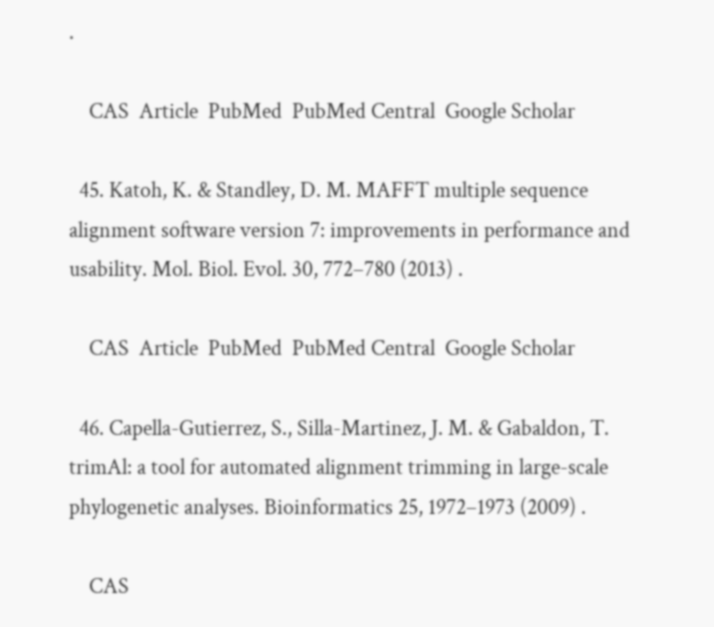.

    CAS  Article  PubMed  PubMed Central  Google Scholar

  45. Katoh, K. & Standley, D. M. MAFFT multiple sequence alignment software version 7: improvements in performance and usability. Mol. Biol. Evol. 30, 772–780 (2013) .

    CAS  Article  PubMed  PubMed Central  Google Scholar

  46. Capella-Gutierrez, S., Silla-Martinez, J. M. & Gabaldon, T. trimAl: a tool for automated alignment trimming in large-scale phylogenetic analyses. Bioinformatics 25, 1972–1973 (2009) .

    CAS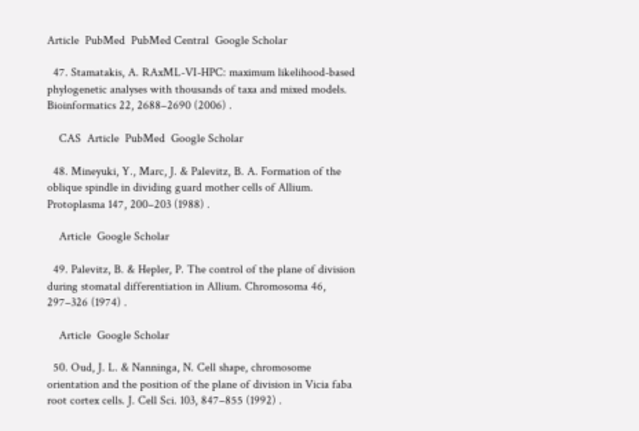Article  PubMed  PubMed Central  Google Scholar

  47. Stamatakis, A. RAxML-VI-HPC: maximum likelihood-based phylogenetic analyses with thousands of taxa and mixed models. Bioinformatics 22, 2688–2690 (2006) .

    CAS  Article  PubMed  Google Scholar

  48. Mineyuki, Y., Marc, J. & Palevitz, B. A. Formation of the oblique spindle in dividing guard mother cells of Allium. Protoplasma 147, 200–203 (1988) .

    Article  Google Scholar

  49. Palevitz, B. & Hepler, P. The control of the plane of division during stomatal differentiation in Allium. Chromosoma 46, 297–326 (1974) .

    Article  Google Scholar

  50. Oud, J. L. & Nanninga, N. Cell shape, chromosome orientation and the position of the plane of division in Vicia faba root cortex cells. J. Cell Sci. 103, 847–855 (1992) .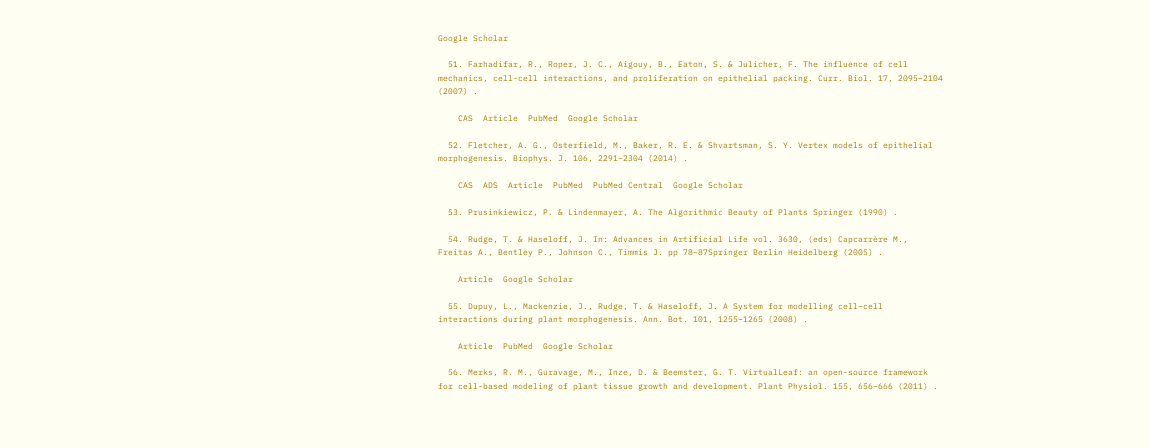Google Scholar

  51. Farhadifar, R., Roper, J. C., Aigouy, B., Eaton, S. & Julicher, F. The influence of cell mechanics, cell-cell interactions, and proliferation on epithelial packing. Curr. Biol. 17, 2095–2104 (2007) .

    CAS  Article  PubMed  Google Scholar

  52. Fletcher, A. G., Osterfield, M., Baker, R. E. & Shvartsman, S. Y. Vertex models of epithelial morphogenesis. Biophys. J. 106, 2291–2304 (2014) .

    CAS  ADS  Article  PubMed  PubMed Central  Google Scholar

  53. Prusinkiewicz, P. & Lindenmayer, A. The Algorithmic Beauty of Plants Springer (1990) .

  54. Rudge, T. & Haseloff, J. In: Advances in Artificial Life vol. 3630, (eds) Capcarrère M., Freitas A., Bentley P., Johnson C., Timmis J. pp 78–87Springer Berlin Heidelberg (2005) .

    Article  Google Scholar

  55. Dupuy, L., Mackenzie, J., Rudge, T. & Haseloff, J. A System for modelling cell–cell interactions during plant morphogenesis. Ann. Bot. 101, 1255–1265 (2008) .

    Article  PubMed  Google Scholar

  56. Merks, R. M., Guravage, M., Inze, D. & Beemster, G. T. VirtualLeaf: an open-source framework for cell-based modeling of plant tissue growth and development. Plant Physiol. 155, 656–666 (2011) .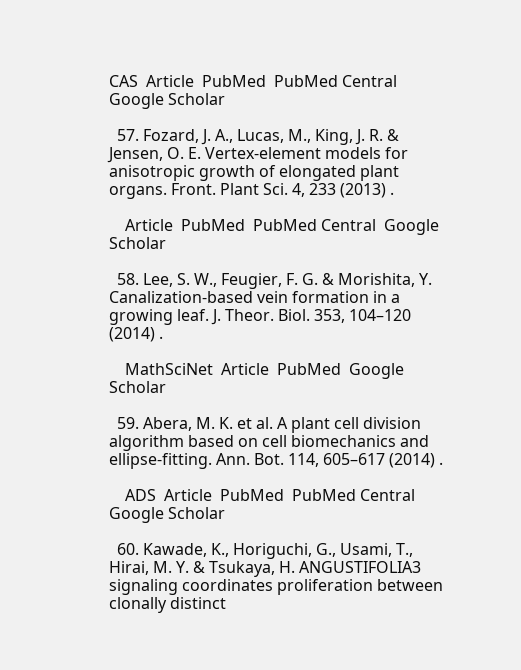CAS  Article  PubMed  PubMed Central  Google Scholar

  57. Fozard, J. A., Lucas, M., King, J. R. & Jensen, O. E. Vertex-element models for anisotropic growth of elongated plant organs. Front. Plant Sci. 4, 233 (2013) .

    Article  PubMed  PubMed Central  Google Scholar

  58. Lee, S. W., Feugier, F. G. & Morishita, Y. Canalization-based vein formation in a growing leaf. J. Theor. Biol. 353, 104–120 (2014) .

    MathSciNet  Article  PubMed  Google Scholar

  59. Abera, M. K. et al. A plant cell division algorithm based on cell biomechanics and ellipse-fitting. Ann. Bot. 114, 605–617 (2014) .

    ADS  Article  PubMed  PubMed Central  Google Scholar

  60. Kawade, K., Horiguchi, G., Usami, T., Hirai, M. Y. & Tsukaya, H. ANGUSTIFOLIA3 signaling coordinates proliferation between clonally distinct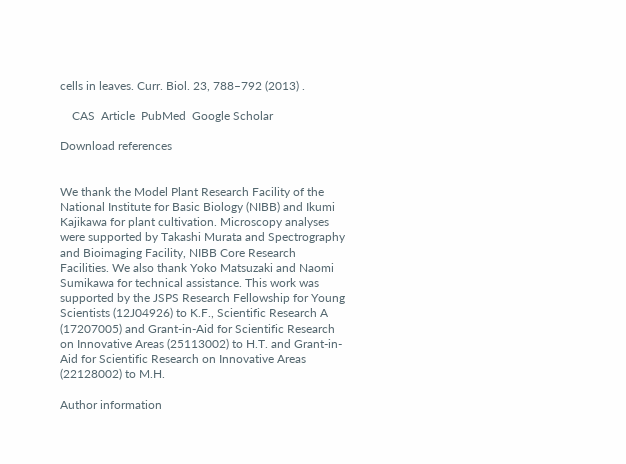cells in leaves. Curr. Biol. 23, 788–792 (2013) .

    CAS  Article  PubMed  Google Scholar

Download references


We thank the Model Plant Research Facility of the National Institute for Basic Biology (NIBB) and Ikumi Kajikawa for plant cultivation. Microscopy analyses were supported by Takashi Murata and Spectrography and Bioimaging Facility, NIBB Core Research Facilities. We also thank Yoko Matsuzaki and Naomi Sumikawa for technical assistance. This work was supported by the JSPS Research Fellowship for Young Scientists (12J04926) to K.F., Scientific Research A (17207005) and Grant-in-Aid for Scientific Research on Innovative Areas (25113002) to H.T. and Grant-in-Aid for Scientific Research on Innovative Areas (22128002) to M.H.

Author information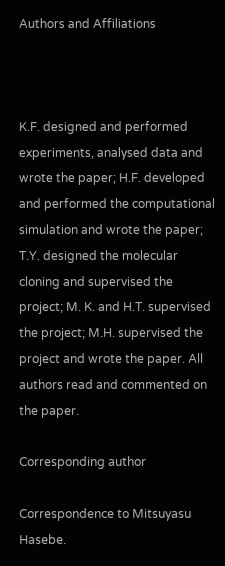Authors and Affiliations



K.F. designed and performed experiments, analysed data and wrote the paper; H.F. developed and performed the computational simulation and wrote the paper; T.Y. designed the molecular cloning and supervised the project; M. K. and H.T. supervised the project; M.H. supervised the project and wrote the paper. All authors read and commented on the paper.

Corresponding author

Correspondence to Mitsuyasu Hasebe.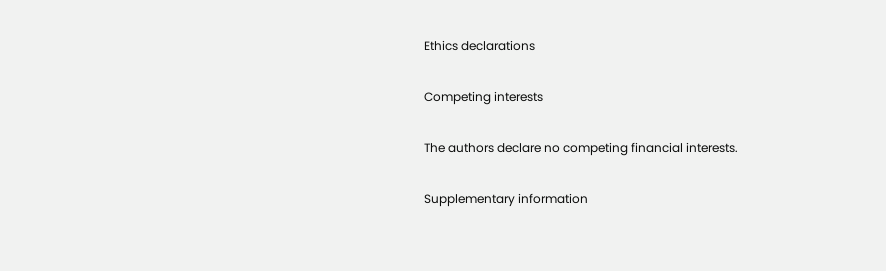Ethics declarations

Competing interests

The authors declare no competing financial interests.

Supplementary information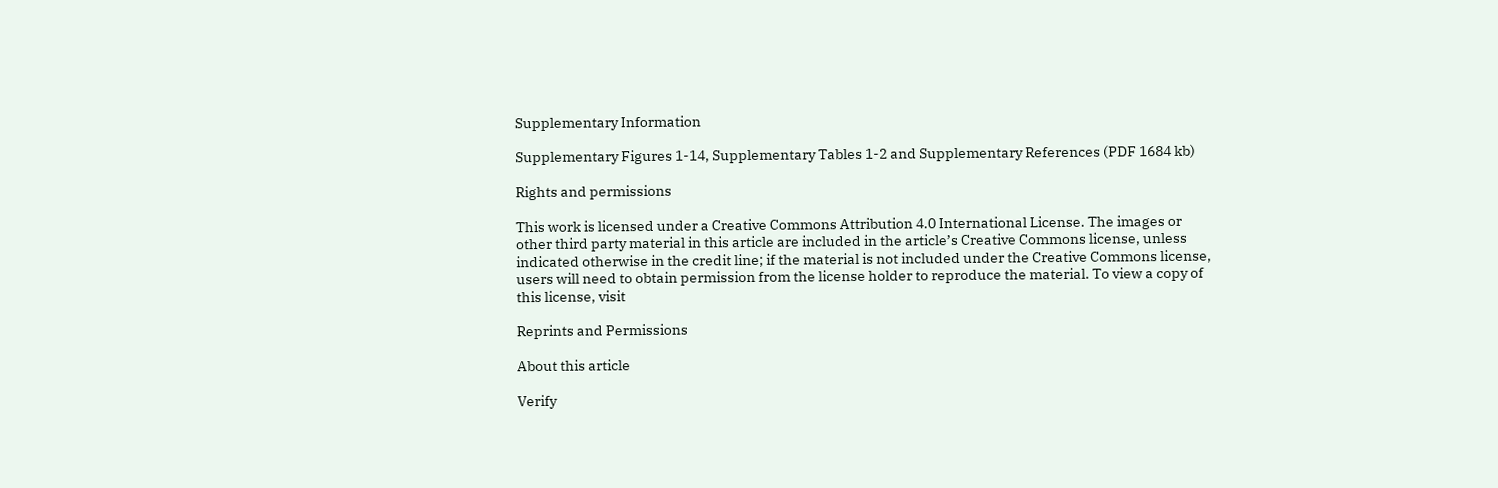Supplementary Information

Supplementary Figures 1-14, Supplementary Tables 1-2 and Supplementary References (PDF 1684 kb)

Rights and permissions

This work is licensed under a Creative Commons Attribution 4.0 International License. The images or other third party material in this article are included in the article’s Creative Commons license, unless indicated otherwise in the credit line; if the material is not included under the Creative Commons license, users will need to obtain permission from the license holder to reproduce the material. To view a copy of this license, visit

Reprints and Permissions

About this article

Verify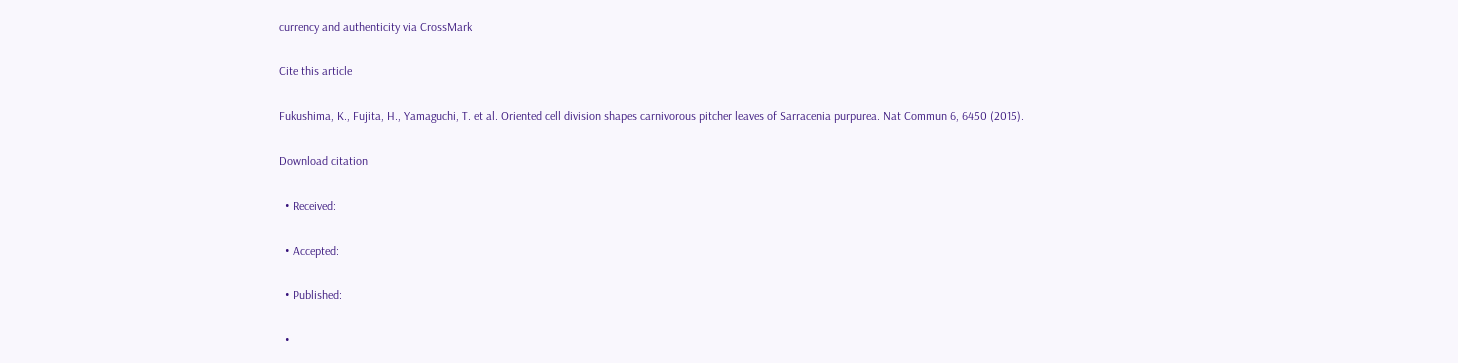currency and authenticity via CrossMark

Cite this article

Fukushima, K., Fujita, H., Yamaguchi, T. et al. Oriented cell division shapes carnivorous pitcher leaves of Sarracenia purpurea. Nat Commun 6, 6450 (2015).

Download citation

  • Received:

  • Accepted:

  • Published:

  •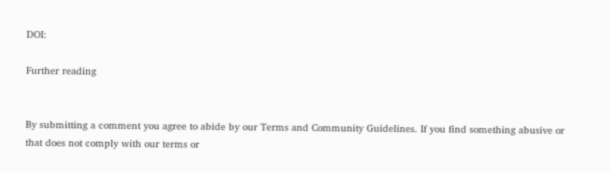DOI:

Further reading


By submitting a comment you agree to abide by our Terms and Community Guidelines. If you find something abusive or that does not comply with our terms or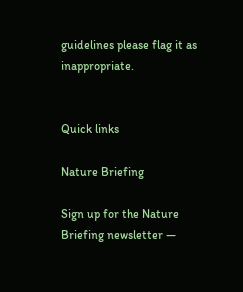guidelines please flag it as inappropriate.


Quick links

Nature Briefing

Sign up for the Nature Briefing newsletter —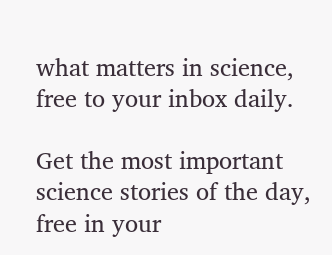what matters in science, free to your inbox daily.

Get the most important science stories of the day, free in your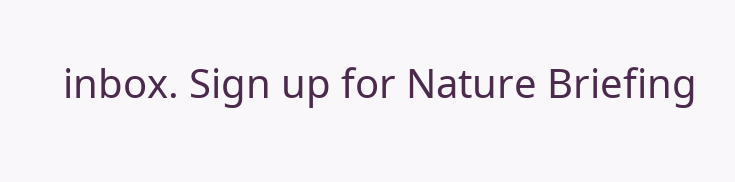inbox. Sign up for Nature Briefing